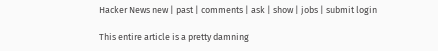Hacker News new | past | comments | ask | show | jobs | submit login

This entire article is a pretty damning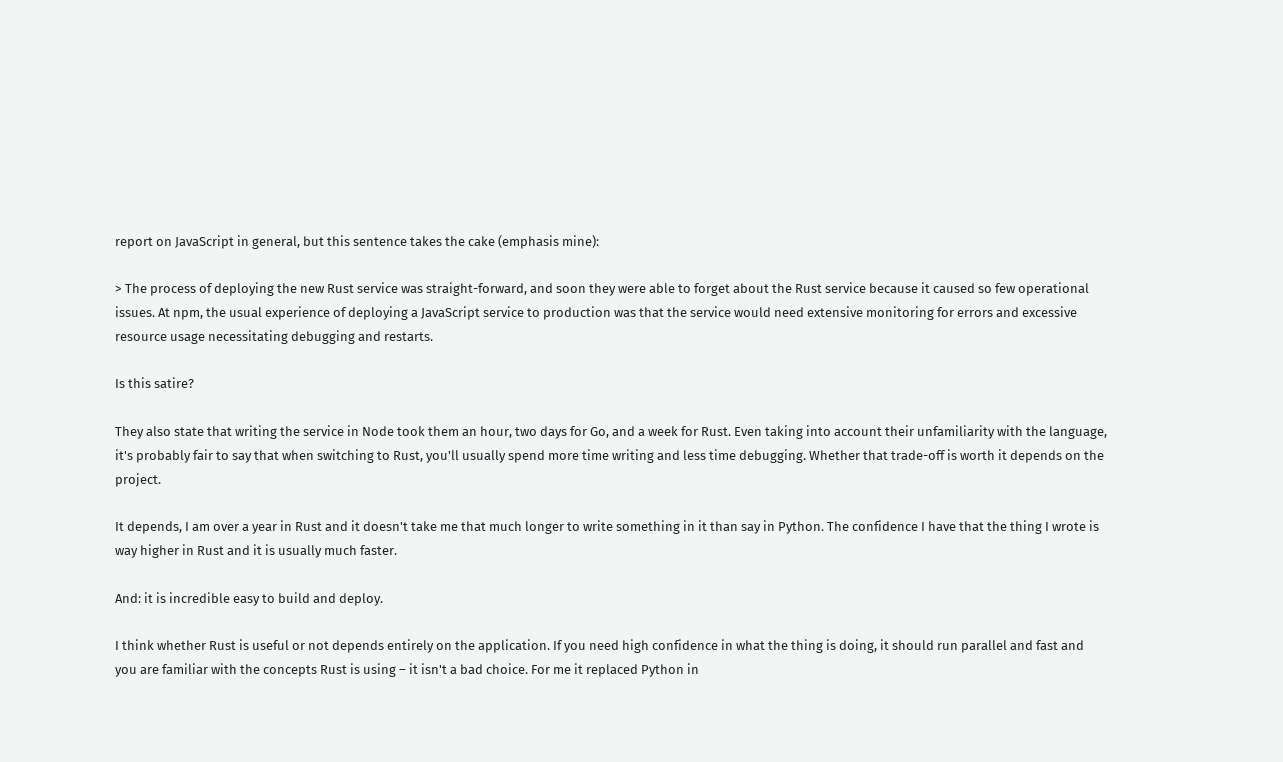report on JavaScript in general, but this sentence takes the cake (emphasis mine):

> The process of deploying the new Rust service was straight-forward, and soon they were able to forget about the Rust service because it caused so few operational issues. At npm, the usual experience of deploying a JavaScript service to production was that the service would need extensive monitoring for errors and excessive resource usage necessitating debugging and restarts.

Is this satire?

They also state that writing the service in Node took them an hour, two days for Go, and a week for Rust. Even taking into account their unfamiliarity with the language, it's probably fair to say that when switching to Rust, you'll usually spend more time writing and less time debugging. Whether that trade-off is worth it depends on the project.

It depends, I am over a year in Rust and it doesn't take me that much longer to write something in it than say in Python. The confidence I have that the thing I wrote is way higher in Rust and it is usually much faster.

And: it is incredible easy to build and deploy.

I think whether Rust is useful or not depends entirely on the application. If you need high confidence in what the thing is doing, it should run parallel and fast and you are familiar with the concepts Rust is using – it isn't a bad choice. For me it replaced Python in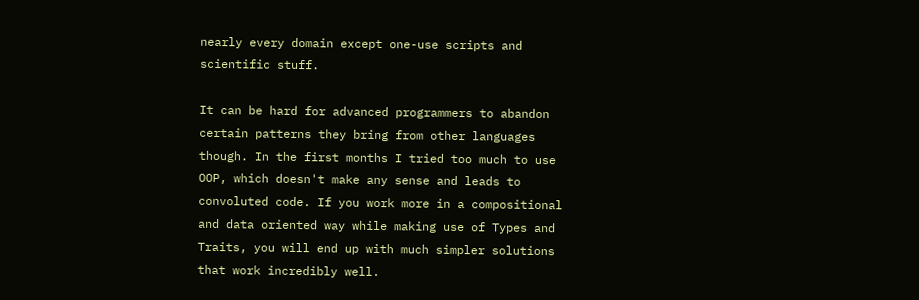nearly every domain except one-use scripts and scientific stuff.

It can be hard for advanced programmers to abandon certain patterns they bring from other languages though. In the first months I tried too much to use OOP, which doesn't make any sense and leads to convoluted code. If you work more in a compositional and data oriented way while making use of Types and Traits, you will end up with much simpler solutions that work incredibly well.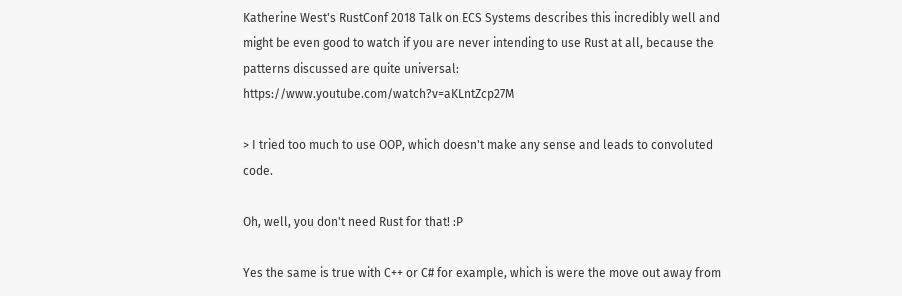Katherine West's RustConf 2018 Talk on ECS Systems describes this incredibly well and might be even good to watch if you are never intending to use Rust at all, because the patterns discussed are quite universal: https://www.youtube.com/watch?v=aKLntZcp27M

> I tried too much to use OOP, which doesn't make any sense and leads to convoluted code.

Oh, well, you don't need Rust for that! :P

Yes the same is true with C++ or C# for example, which is were the move out away from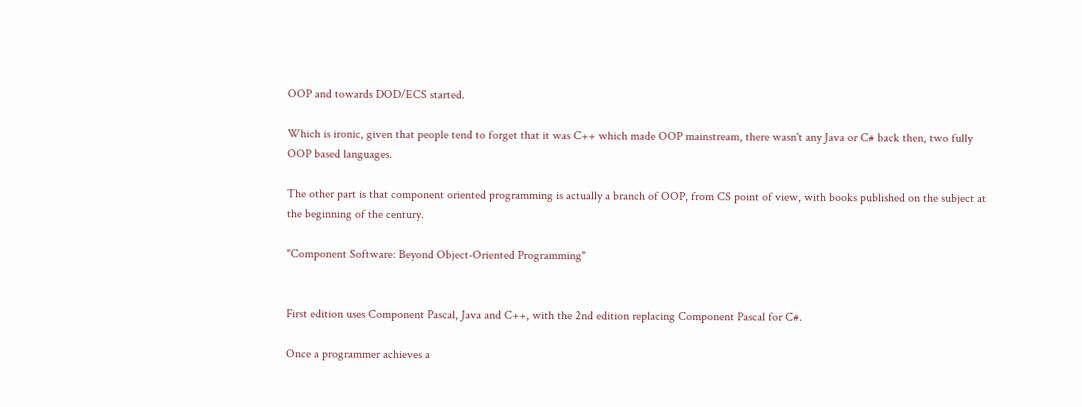OOP and towards DOD/ECS started.

Which is ironic, given that people tend to forget that it was C++ which made OOP mainstream, there wasn't any Java or C# back then, two fully OOP based languages.

The other part is that component oriented programming is actually a branch of OOP, from CS point of view, with books published on the subject at the beginning of the century.

"Component Software: Beyond Object-Oriented Programming"


First edition uses Component Pascal, Java and C++, with the 2nd edition replacing Component Pascal for C#.

Once a programmer achieves a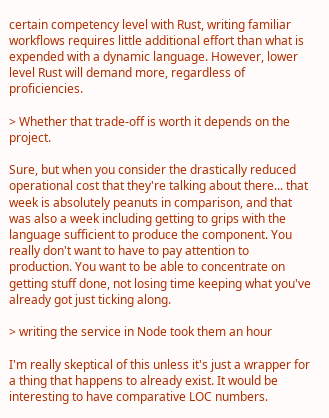certain competency level with Rust, writing familiar workflows requires little additional effort than what is expended with a dynamic language. However, lower level Rust will demand more, regardless of proficiencies.

> Whether that trade-off is worth it depends on the project.

Sure, but when you consider the drastically reduced operational cost that they're talking about there... that week is absolutely peanuts in comparison, and that was also a week including getting to grips with the language sufficient to produce the component. You really don't want to have to pay attention to production. You want to be able to concentrate on getting stuff done, not losing time keeping what you've already got just ticking along.

> writing the service in Node took them an hour

I'm really skeptical of this unless it's just a wrapper for a thing that happens to already exist. It would be interesting to have comparative LOC numbers.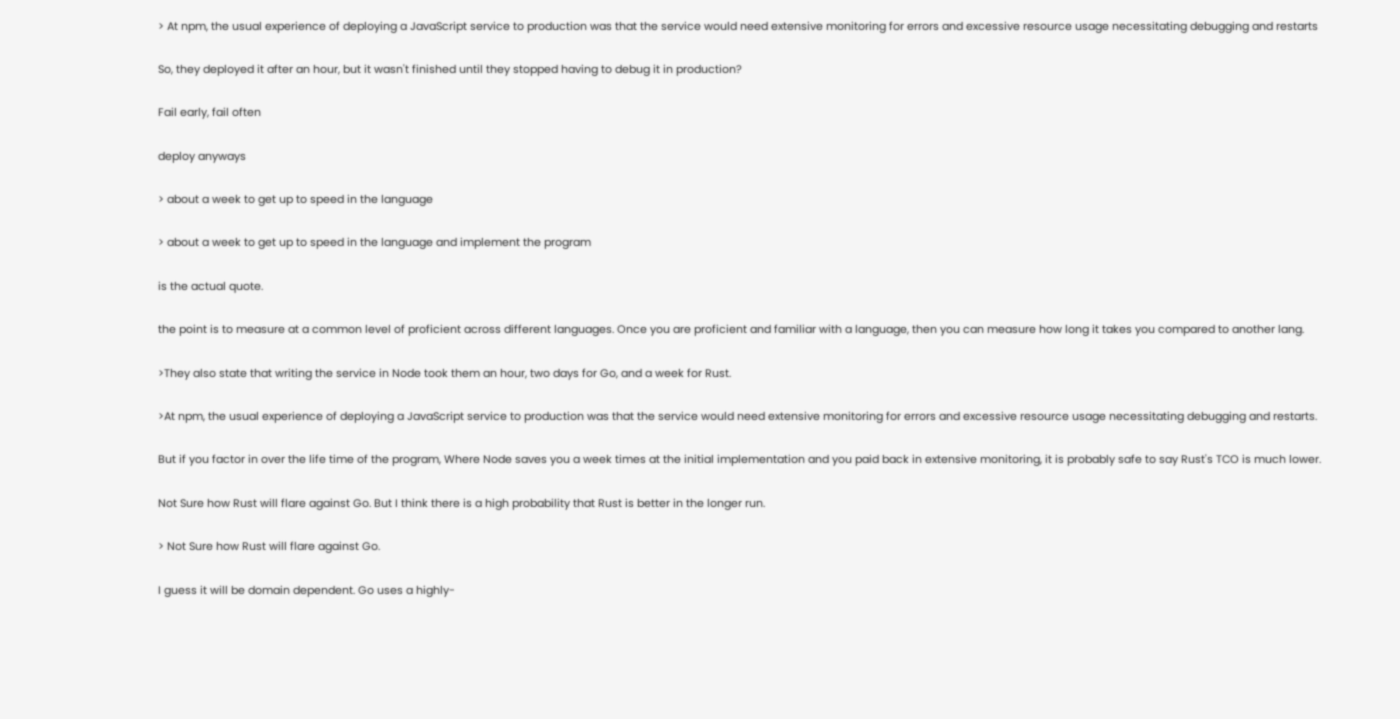> At npm, the usual experience of deploying a JavaScript service to production was that the service would need extensive monitoring for errors and excessive resource usage necessitating debugging and restarts

So, they deployed it after an hour, but it wasn't finished until they stopped having to debug it in production?

Fail early, fail often

deploy anyways

> about a week to get up to speed in the language

> about a week to get up to speed in the language and implement the program

is the actual quote.

the point is to measure at a common level of proficient across different languages. Once you are proficient and familiar with a language, then you can measure how long it takes you compared to another lang.

>They also state that writing the service in Node took them an hour, two days for Go, and a week for Rust.

>At npm, the usual experience of deploying a JavaScript service to production was that the service would need extensive monitoring for errors and excessive resource usage necessitating debugging and restarts.

But if you factor in over the life time of the program, Where Node saves you a week times at the initial implementation and you paid back in extensive monitoring, it is probably safe to say Rust's TCO is much lower.

Not Sure how Rust will flare against Go. But I think there is a high probability that Rust is better in the longer run.

> Not Sure how Rust will flare against Go.

I guess it will be domain dependent. Go uses a highly-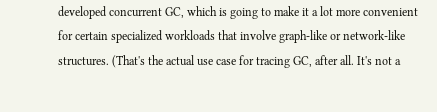developed concurrent GC, which is going to make it a lot more convenient for certain specialized workloads that involve graph-like or network-like structures. (That's the actual use case for tracing GC, after all. It's not a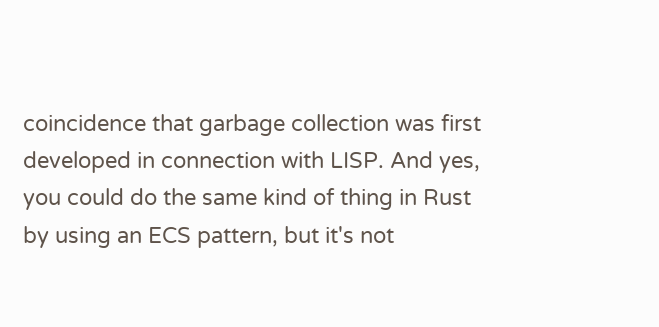coincidence that garbage collection was first developed in connection with LISP. And yes, you could do the same kind of thing in Rust by using an ECS pattern, but it's not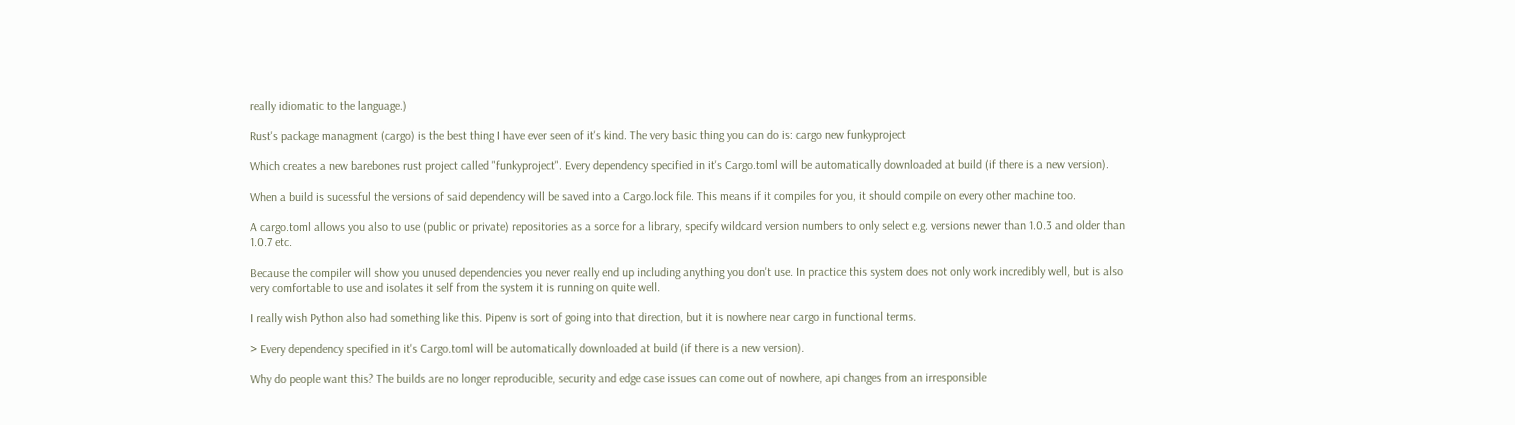really idiomatic to the language.)

Rust's package managment (cargo) is the best thing I have ever seen of it's kind. The very basic thing you can do is: cargo new funkyproject

Which creates a new barebones rust project called "funkyproject". Every dependency specified in it's Cargo.toml will be automatically downloaded at build (if there is a new version).

When a build is sucessful the versions of said dependency will be saved into a Cargo.lock file. This means if it compiles for you, it should compile on every other machine too.

A cargo.toml allows you also to use (public or private) repositories as a sorce for a library, specify wildcard version numbers to only select e.g. versions newer than 1.0.3 and older than 1.0.7 etc.

Because the compiler will show you unused dependencies you never really end up including anything you don't use. In practice this system does not only work incredibly well, but is also very comfortable to use and isolates it self from the system it is running on quite well.

I really wish Python also had something like this. Pipenv is sort of going into that direction, but it is nowhere near cargo in functional terms.

> Every dependency specified in it's Cargo.toml will be automatically downloaded at build (if there is a new version).

Why do people want this? The builds are no longer reproducible, security and edge case issues can come out of nowhere, api changes from an irresponsible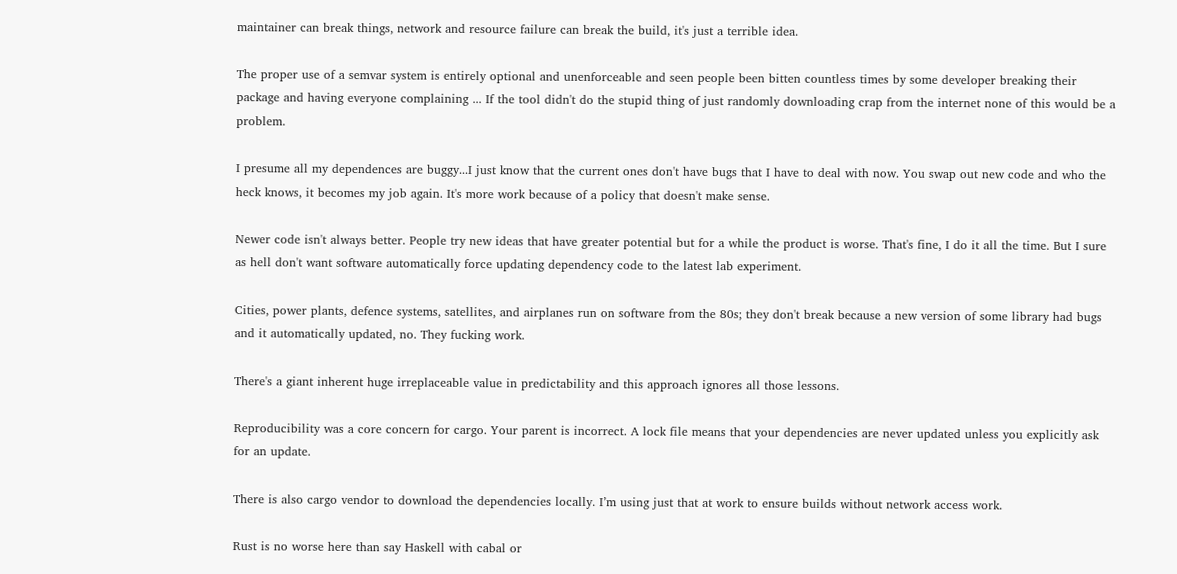maintainer can break things, network and resource failure can break the build, it's just a terrible idea.

The proper use of a semvar system is entirely optional and unenforceable and seen people been bitten countless times by some developer breaking their package and having everyone complaining ... If the tool didn't do the stupid thing of just randomly downloading crap from the internet none of this would be a problem.

I presume all my dependences are buggy...I just know that the current ones don't have bugs that I have to deal with now. You swap out new code and who the heck knows, it becomes my job again. It's more work because of a policy that doesn't make sense.

Newer code isn't always better. People try new ideas that have greater potential but for a while the product is worse. That's fine, I do it all the time. But I sure as hell don't want software automatically force updating dependency code to the latest lab experiment.

Cities, power plants, defence systems, satellites, and airplanes run on software from the 80s; they don't break because a new version of some library had bugs and it automatically updated, no. They fucking work.

There's a giant inherent huge irreplaceable value in predictability and this approach ignores all those lessons.

Reproducibility was a core concern for cargo. Your parent is incorrect. A lock file means that your dependencies are never updated unless you explicitly ask for an update.

There is also cargo vendor to download the dependencies locally. I’m using just that at work to ensure builds without network access work.

Rust is no worse here than say Haskell with cabal or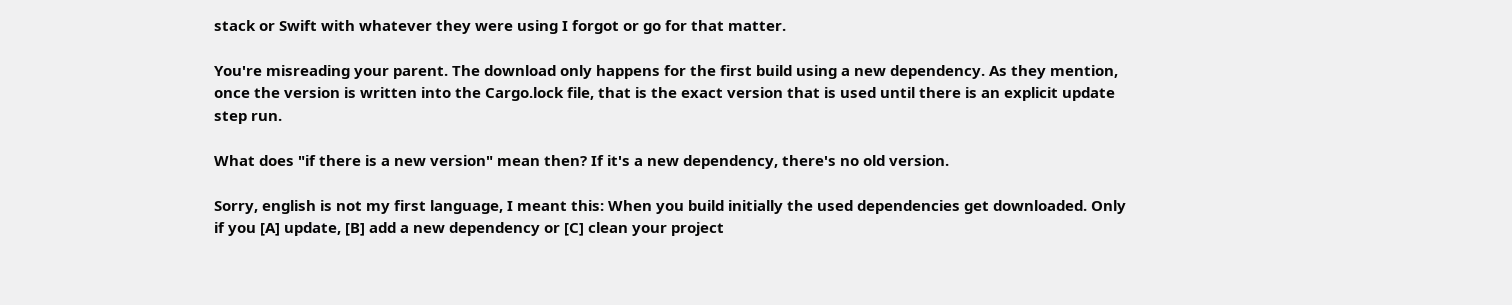stack or Swift with whatever they were using I forgot or go for that matter.

You're misreading your parent. The download only happens for the first build using a new dependency. As they mention, once the version is written into the Cargo.lock file, that is the exact version that is used until there is an explicit update step run.

What does "if there is a new version" mean then? If it's a new dependency, there's no old version.

Sorry, english is not my first language, I meant this: When you build initially the used dependencies get downloaded. Only if you [A] update, [B] add a new dependency or [C] clean your project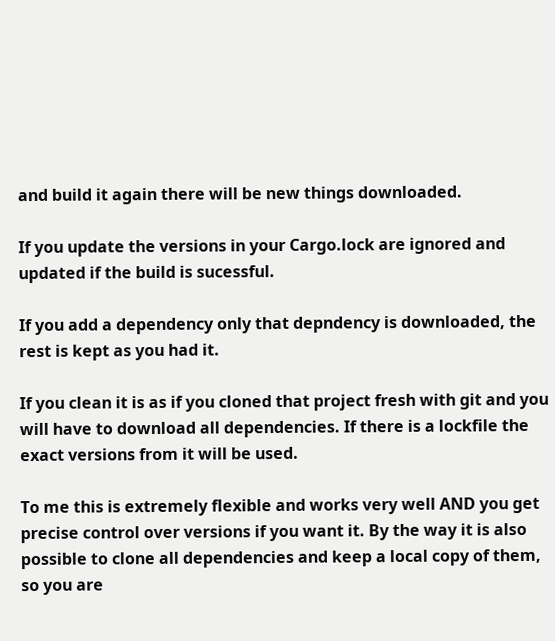and build it again there will be new things downloaded.

If you update the versions in your Cargo.lock are ignored and updated if the build is sucessful.

If you add a dependency only that depndency is downloaded, the rest is kept as you had it.

If you clean it is as if you cloned that project fresh with git and you will have to download all dependencies. If there is a lockfile the exact versions from it will be used.

To me this is extremely flexible and works very well AND you get precise control over versions if you want it. By the way it is also possible to clone all dependencies and keep a local copy of them, so you are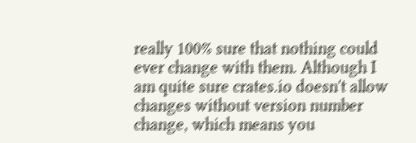really 100% sure that nothing could ever change with them. Although I am quite sure crates.io doesn't allow changes without version number change, which means you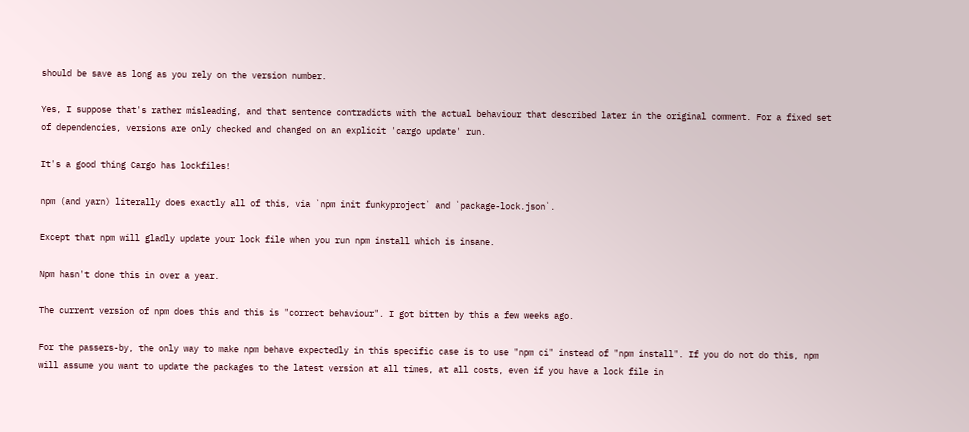should be save as long as you rely on the version number.

Yes, I suppose that's rather misleading, and that sentence contradicts with the actual behaviour that described later in the original comment. For a fixed set of dependencies, versions are only checked and changed on an explicit 'cargo update' run.

It's a good thing Cargo has lockfiles!

npm (and yarn) literally does exactly all of this, via `npm init funkyproject` and `package-lock.json`.

Except that npm will gladly update your lock file when you run npm install which is insane.

Npm hasn't done this in over a year.

The current version of npm does this and this is "correct behaviour". I got bitten by this a few weeks ago.

For the passers-by, the only way to make npm behave expectedly in this specific case is to use "npm ci" instead of "npm install". If you do not do this, npm will assume you want to update the packages to the latest version at all times, at all costs, even if you have a lock file in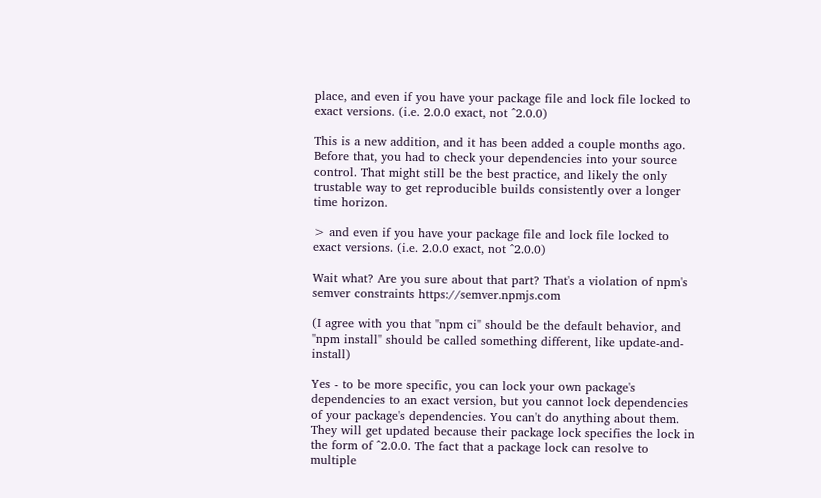place, and even if you have your package file and lock file locked to exact versions. (i.e. 2.0.0 exact, not ^2.0.0)

This is a new addition, and it has been added a couple months ago. Before that, you had to check your dependencies into your source control. That might still be the best practice, and likely the only trustable way to get reproducible builds consistently over a longer time horizon.

> and even if you have your package file and lock file locked to exact versions. (i.e. 2.0.0 exact, not ^2.0.0)

Wait what? Are you sure about that part? That's a violation of npm's semver constraints https://semver.npmjs.com

(I agree with you that "npm ci" should be the default behavior, and "npm install" should be called something different, like update-and-install)

Yes - to be more specific, you can lock your own package's dependencies to an exact version, but you cannot lock dependencies of your package's dependencies. You can't do anything about them. They will get updated because their package lock specifies the lock in the form of ^2.0.0. The fact that a package lock can resolve to multiple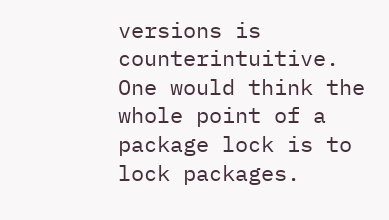versions is counterintuitive. One would think the whole point of a package lock is to lock packages.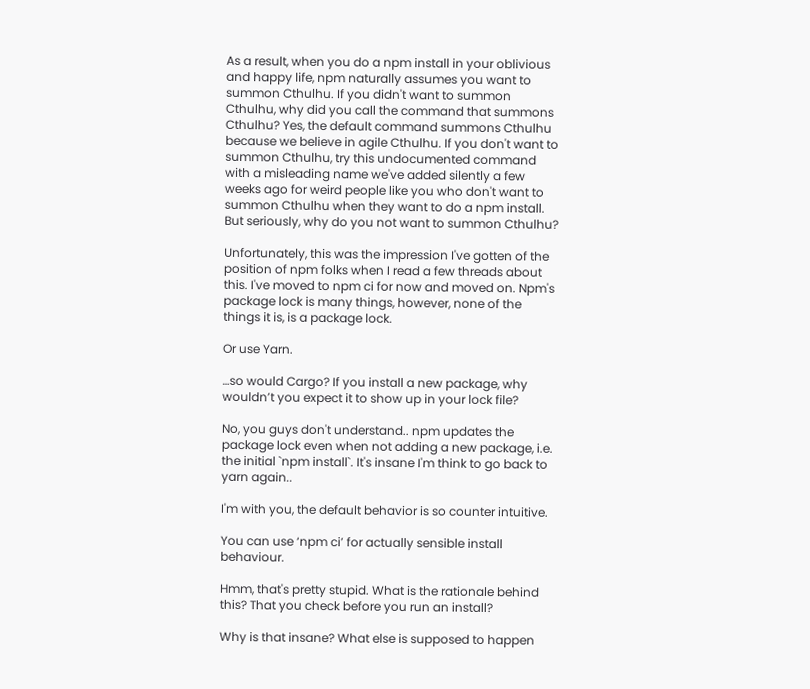As a result, when you do a npm install in your oblivious and happy life, npm naturally assumes you want to summon Cthulhu. If you didn't want to summon Cthulhu, why did you call the command that summons Cthulhu? Yes, the default command summons Cthulhu because we believe in agile Cthulhu. If you don't want to summon Cthulhu, try this undocumented command with a misleading name we've added silently a few weeks ago for weird people like you who don't want to summon Cthulhu when they want to do a npm install. But seriously, why do you not want to summon Cthulhu?

Unfortunately, this was the impression I've gotten of the position of npm folks when I read a few threads about this. I've moved to npm ci for now and moved on. Npm's package lock is many things, however, none of the things it is, is a package lock.

Or use Yarn.

…so would Cargo? If you install a new package, why wouldn’t you expect it to show up in your lock file?

No, you guys don't understand.. npm updates the package lock even when not adding a new package, i.e. the initial `npm install`. It's insane I'm think to go back to yarn again..

I'm with you, the default behavior is so counter intuitive.

You can use ‘npm ci’ for actually sensible install behaviour.

Hmm, that's pretty stupid. What is the rationale behind this? That you check before you run an install?

Why is that insane? What else is supposed to happen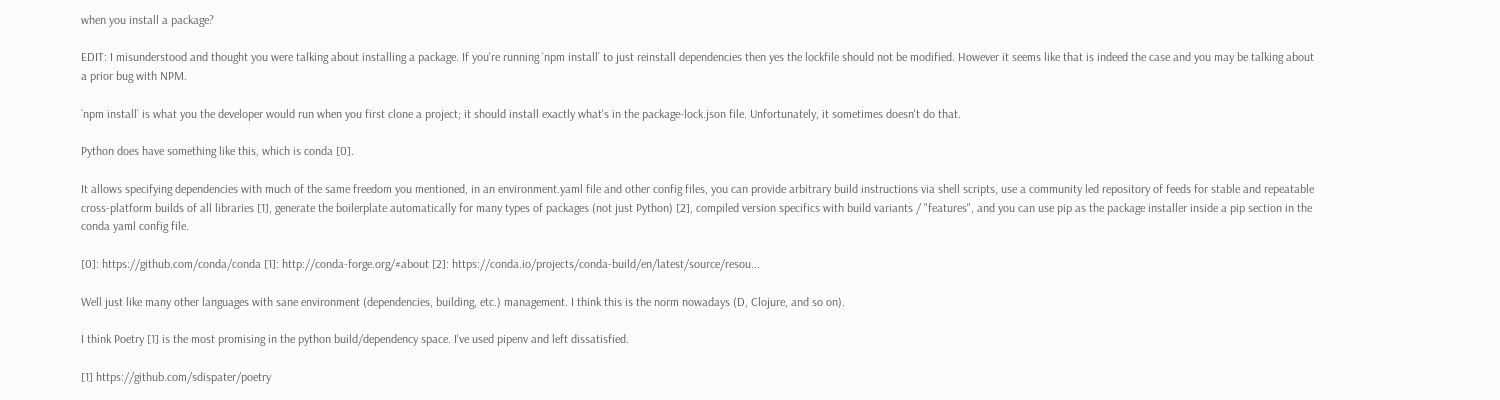when you install a package?

EDIT: I misunderstood and thought you were talking about installing a package. If you're running `npm install` to just reinstall dependencies then yes the lockfile should not be modified. However it seems like that is indeed the case and you may be talking about a prior bug with NPM.

`npm install` is what you the developer would run when you first clone a project; it should install exactly what's in the package-lock.json file. Unfortunately, it sometimes doesn't do that.

Python does have something like this, which is conda [0].

It allows specifying dependencies with much of the same freedom you mentioned, in an environment.yaml file and other config files, you can provide arbitrary build instructions via shell scripts, use a community led repository of feeds for stable and repeatable cross-platform builds of all libraries [1], generate the boilerplate automatically for many types of packages (not just Python) [2], compiled version specifics with build variants / "features", and you can use pip as the package installer inside a pip section in the conda yaml config file.

[0]: https://github.com/conda/conda [1]: http://conda-forge.org/#about [2]: https://conda.io/projects/conda-build/en/latest/source/resou...

Well just like many other languages with sane environment (dependencies, building, etc.) management. I think this is the norm nowadays (D, Clojure, and so on).

I think Poetry [1] is the most promising in the python build/dependency space. I've used pipenv and left dissatisfied.

[1] https://github.com/sdispater/poetry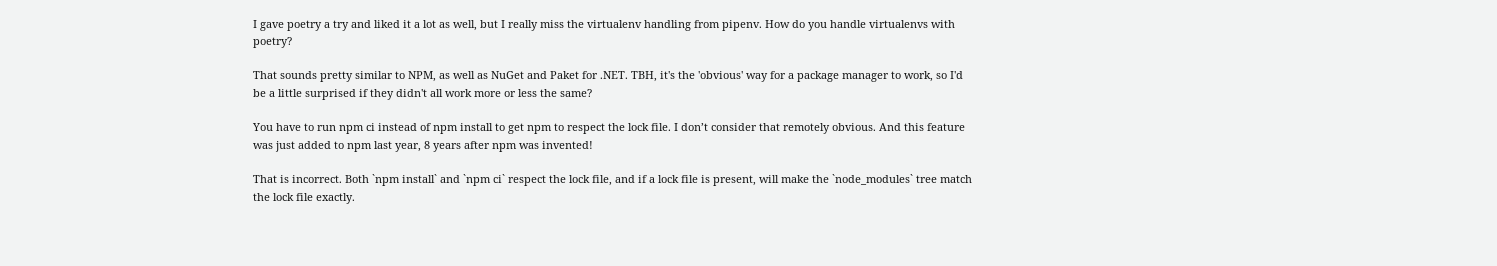I gave poetry a try and liked it a lot as well, but I really miss the virtualenv handling from pipenv. How do you handle virtualenvs with poetry?

That sounds pretty similar to NPM, as well as NuGet and Paket for .NET. TBH, it's the 'obvious' way for a package manager to work, so I'd be a little surprised if they didn't all work more or less the same?

You have to run npm ci instead of npm install to get npm to respect the lock file. I don’t consider that remotely obvious. And this feature was just added to npm last year, 8 years after npm was invented!

That is incorrect. Both `npm install` and `npm ci` respect the lock file, and if a lock file is present, will make the `node_modules` tree match the lock file exactly.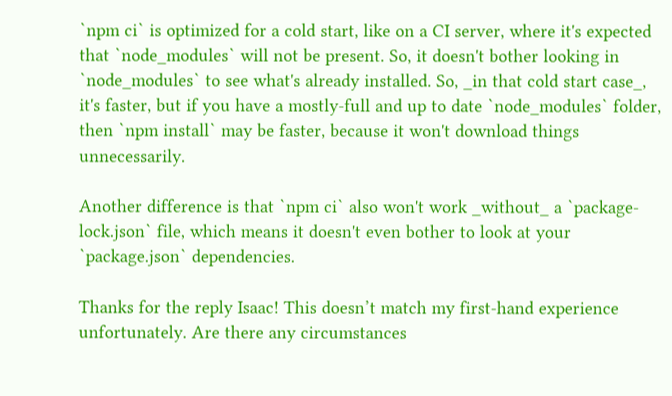`npm ci` is optimized for a cold start, like on a CI server, where it's expected that `node_modules` will not be present. So, it doesn't bother looking in `node_modules` to see what's already installed. So, _in that cold start case_, it's faster, but if you have a mostly-full and up to date `node_modules` folder, then `npm install` may be faster, because it won't download things unnecessarily.

Another difference is that `npm ci` also won't work _without_ a `package-lock.json` file, which means it doesn't even bother to look at your `package.json` dependencies.

Thanks for the reply Isaac! This doesn’t match my first-hand experience unfortunately. Are there any circumstances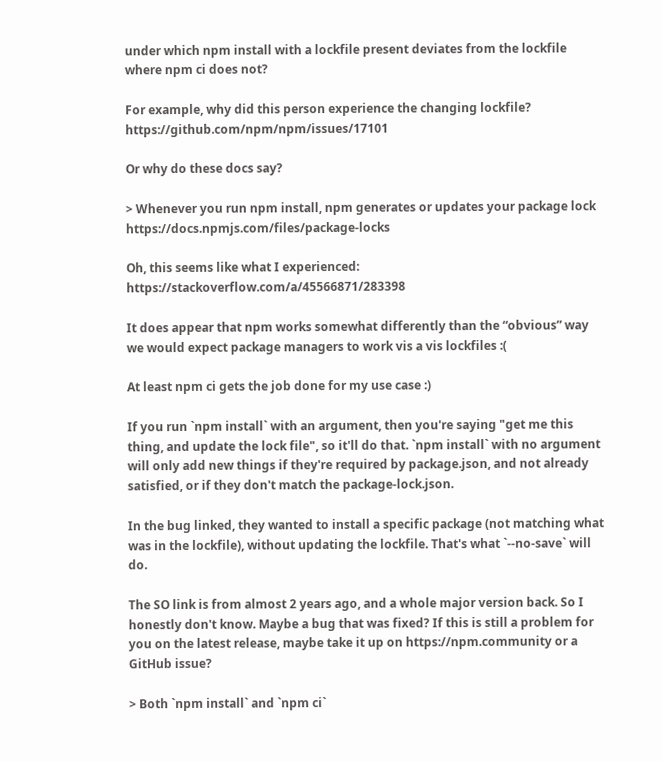under which npm install with a lockfile present deviates from the lockfile where npm ci does not?

For example, why did this person experience the changing lockfile? https://github.com/npm/npm/issues/17101

Or why do these docs say?

> Whenever you run npm install, npm generates or updates your package lock https://docs.npmjs.com/files/package-locks

Oh, this seems like what I experienced: https://stackoverflow.com/a/45566871/283398

It does appear that npm works somewhat differently than the “obvious” way we would expect package managers to work vis a vis lockfiles :(

At least npm ci gets the job done for my use case :)

If you run `npm install` with an argument, then you're saying "get me this thing, and update the lock file", so it'll do that. `npm install` with no argument will only add new things if they're required by package.json, and not already satisfied, or if they don't match the package-lock.json.

In the bug linked, they wanted to install a specific package (not matching what was in the lockfile), without updating the lockfile. That's what `--no-save` will do.

The SO link is from almost 2 years ago, and a whole major version back. So I honestly don't know. Maybe a bug that was fixed? If this is still a problem for you on the latest release, maybe take it up on https://npm.community or a GitHub issue?

> Both `npm install` and `npm ci`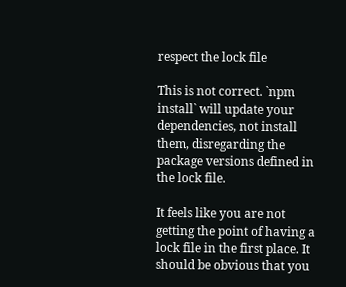respect the lock file

This is not correct. `npm install` will update your dependencies, not install them, disregarding the package versions defined in the lock file.

It feels like you are not getting the point of having a lock file in the first place. It should be obvious that you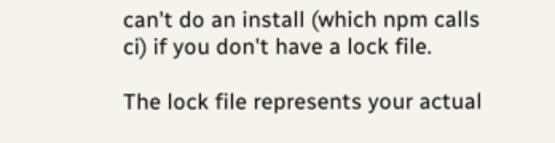can't do an install (which npm calls ci) if you don't have a lock file.

The lock file represents your actual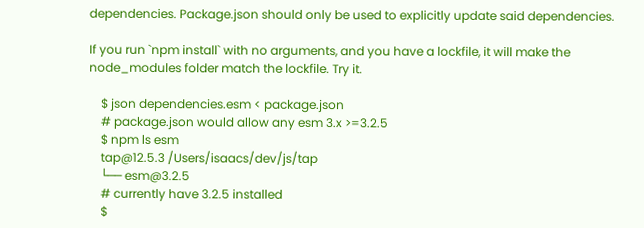dependencies. Package.json should only be used to explicitly update said dependencies.

If you run `npm install` with no arguments, and you have a lockfile, it will make the node_modules folder match the lockfile. Try it.

    $ json dependencies.esm < package.json
    # package.json would allow any esm 3.x >=3.2.5
    $ npm ls esm
    tap@12.5.3 /Users/isaacs/dev/js/tap
    └── esm@3.2.5
    # currently have 3.2.5 installed
    $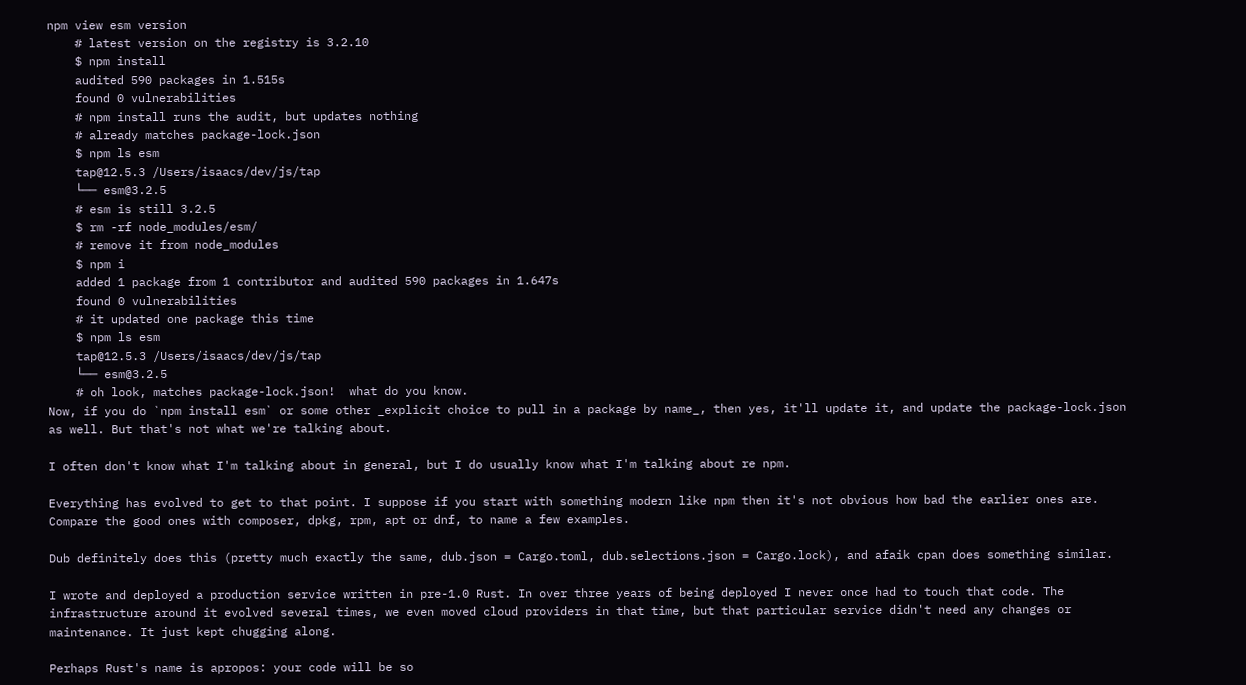npm view esm version
    # latest version on the registry is 3.2.10
    $ npm install
    audited 590 packages in 1.515s
    found 0 vulnerabilities
    # npm install runs the audit, but updates nothing
    # already matches package-lock.json
    $ npm ls esm
    tap@12.5.3 /Users/isaacs/dev/js/tap
    └── esm@3.2.5
    # esm is still 3.2.5
    $ rm -rf node_modules/esm/
    # remove it from node_modules
    $ npm i
    added 1 package from 1 contributor and audited 590 packages in 1.647s
    found 0 vulnerabilities
    # it updated one package this time
    $ npm ls esm
    tap@12.5.3 /Users/isaacs/dev/js/tap
    └── esm@3.2.5
    # oh look, matches package-lock.json!  what do you know.
Now, if you do `npm install esm` or some other _explicit choice to pull in a package by name_, then yes, it'll update it, and update the package-lock.json as well. But that's not what we're talking about.

I often don't know what I'm talking about in general, but I do usually know what I'm talking about re npm.

Everything has evolved to get to that point. I suppose if you start with something modern like npm then it's not obvious how bad the earlier ones are. Compare the good ones with composer, dpkg, rpm, apt or dnf, to name a few examples.

Dub definitely does this (pretty much exactly the same, dub.json = Cargo.toml, dub.selections.json = Cargo.lock), and afaik cpan does something similar.

I wrote and deployed a production service written in pre-1.0 Rust. In over three years of being deployed I never once had to touch that code. The infrastructure around it evolved several times, we even moved cloud providers in that time, but that particular service didn't need any changes or maintenance. It just kept chugging along.

Perhaps Rust's name is apropos: your code will be so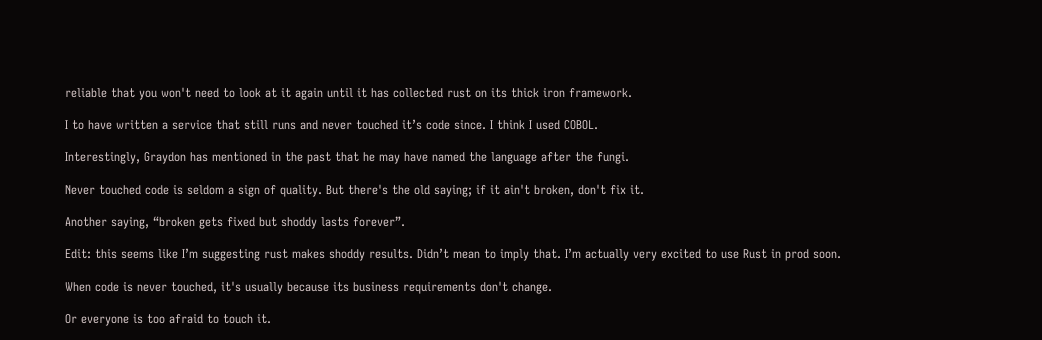reliable that you won't need to look at it again until it has collected rust on its thick iron framework.

I to have written a service that still runs and never touched it’s code since. I think I used COBOL.

Interestingly, Graydon has mentioned in the past that he may have named the language after the fungi.

Never touched code is seldom a sign of quality. But there's the old saying; if it ain't broken, don't fix it.

Another saying, “broken gets fixed but shoddy lasts forever”.

Edit: this seems like I’m suggesting rust makes shoddy results. Didn’t mean to imply that. I’m actually very excited to use Rust in prod soon.

When code is never touched, it's usually because its business requirements don't change.

Or everyone is too afraid to touch it.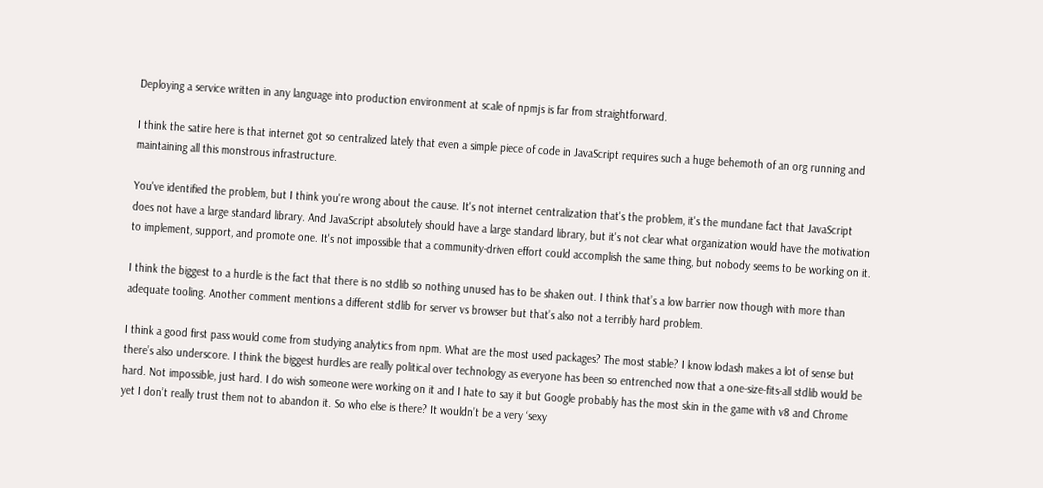Deploying a service written in any language into production environment at scale of npmjs is far from straightforward.

I think the satire here is that internet got so centralized lately that even a simple piece of code in JavaScript requires such a huge behemoth of an org running and maintaining all this monstrous infrastructure.

You've identified the problem, but I think you're wrong about the cause. It's not internet centralization that's the problem, it's the mundane fact that JavaScript does not have a large standard library. And JavaScript absolutely should have a large standard library, but it's not clear what organization would have the motivation to implement, support, and promote one. It's not impossible that a community-driven effort could accomplish the same thing, but nobody seems to be working on it.

I think the biggest to a hurdle is the fact that there is no stdlib so nothing unused has to be shaken out. I think that’s a low barrier now though with more than adequate tooling. Another comment mentions a different stdlib for server vs browser but that’s also not a terribly hard problem.

I think a good first pass would come from studying analytics from npm. What are the most used packages? The most stable? I know lodash makes a lot of sense but there’s also underscore. I think the biggest hurdles are really political over technology as everyone has been so entrenched now that a one-size-fits-all stdlib would be hard. Not impossible, just hard. I do wish someone were working on it and I hate to say it but Google probably has the most skin in the game with v8 and Chrome yet I don’t really trust them not to abandon it. So who else is there? It wouldn’t be a very ‘sexy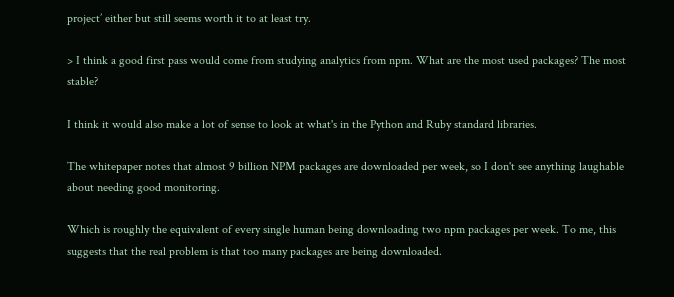project’ either but still seems worth it to at least try.

> I think a good first pass would come from studying analytics from npm. What are the most used packages? The most stable?

I think it would also make a lot of sense to look at what's in the Python and Ruby standard libraries.

The whitepaper notes that almost 9 billion NPM packages are downloaded per week, so I don't see anything laughable about needing good monitoring.

Which is roughly the equivalent of every single human being downloading two npm packages per week. To me, this suggests that the real problem is that too many packages are being downloaded.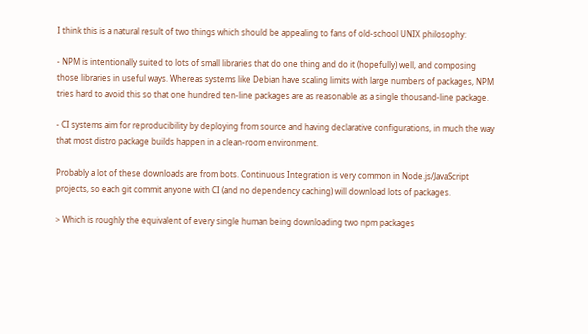I think this is a natural result of two things which should be appealing to fans of old-school UNIX philosophy:

- NPM is intentionally suited to lots of small libraries that do one thing and do it (hopefully) well, and composing those libraries in useful ways. Whereas systems like Debian have scaling limits with large numbers of packages, NPM tries hard to avoid this so that one hundred ten-line packages are as reasonable as a single thousand-line package.

- CI systems aim for reproducibility by deploying from source and having declarative configurations, in much the way that most distro package builds happen in a clean-room environment.

Probably a lot of these downloads are from bots. Continuous Integration is very common in Node.js/JavaScript projects, so each git commit anyone with CI (and no dependency caching) will download lots of packages.

> Which is roughly the equivalent of every single human being downloading two npm packages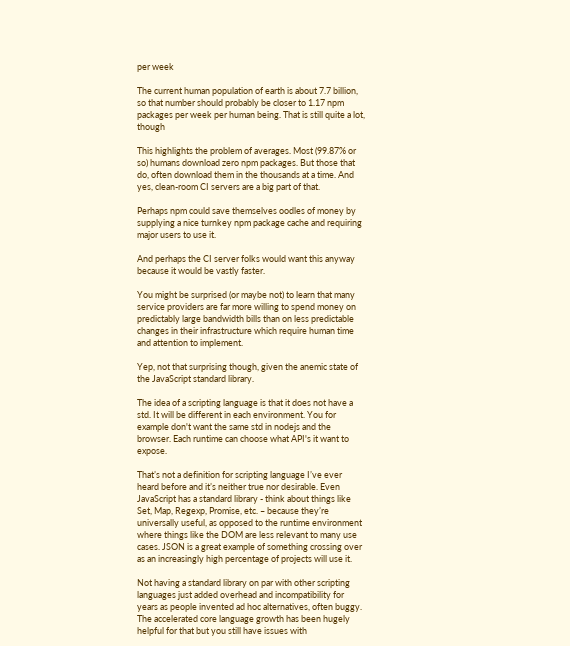per week

The current human population of earth is about 7.7 billion, so that number should probably be closer to 1.17 npm packages per week per human being. That is still quite a lot, though

This highlights the problem of averages. Most (99.87% or so) humans download zero npm packages. But those that do, often download them in the thousands at a time. And yes, clean-room CI servers are a big part of that.

Perhaps npm could save themselves oodles of money by supplying a nice turnkey npm package cache and requiring major users to use it.

And perhaps the CI server folks would want this anyway because it would be vastly faster.

You might be surprised (or maybe not) to learn that many service providers are far more willing to spend money on predictably large bandwidth bills than on less predictable changes in their infrastructure which require human time and attention to implement.

Yep, not that surprising though, given the anemic state of the JavaScript standard library.

The idea of a scripting language is that it does not have a std. It will be different in each environment. You for example don't want the same std in nodejs and the browser. Each runtime can choose what API's it want to expose.

That’s not a definition for scripting language I’ve ever heard before and it’s neither true nor desirable. Even JavaScript has a standard library - think about things like Set, Map, Regexp, Promise, etc. – because they’re universally useful, as opposed to the runtime environment where things like the DOM are less relevant to many use cases. JSON is a great example of something crossing over as an increasingly high percentage of projects will use it.

Not having a standard library on par with other scripting languages just added overhead and incompatibility for years as people invented ad hoc alternatives, often buggy. The accelerated core language growth has been hugely helpful for that but you still have issues with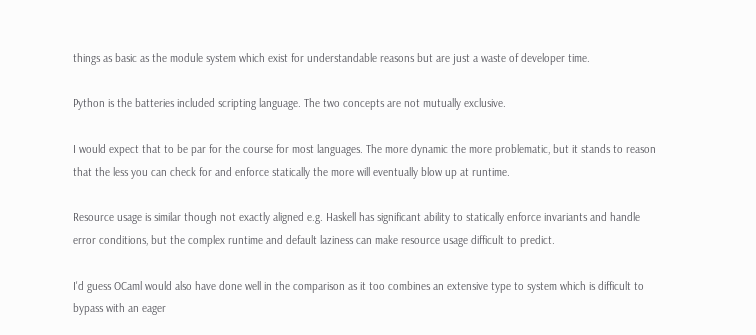things as basic as the module system which exist for understandable reasons but are just a waste of developer time.

Python is the batteries included scripting language. The two concepts are not mutually exclusive.

I would expect that to be par for the course for most languages. The more dynamic the more problematic, but it stands to reason that the less you can check for and enforce statically the more will eventually blow up at runtime.

Resource usage is similar though not exactly aligned e.g. Haskell has significant ability to statically enforce invariants and handle error conditions, but the complex runtime and default laziness can make resource usage difficult to predict.

I'd guess OCaml would also have done well in the comparison as it too combines an extensive type to system which is difficult to bypass with an eager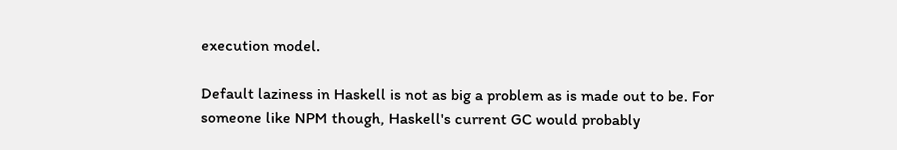execution model.

Default laziness in Haskell is not as big a problem as is made out to be. For someone like NPM though, Haskell's current GC would probably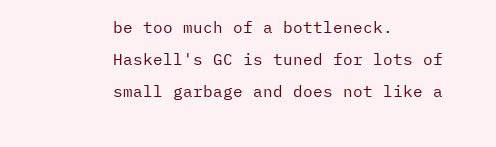be too much of a bottleneck. Haskell's GC is tuned for lots of small garbage and does not like a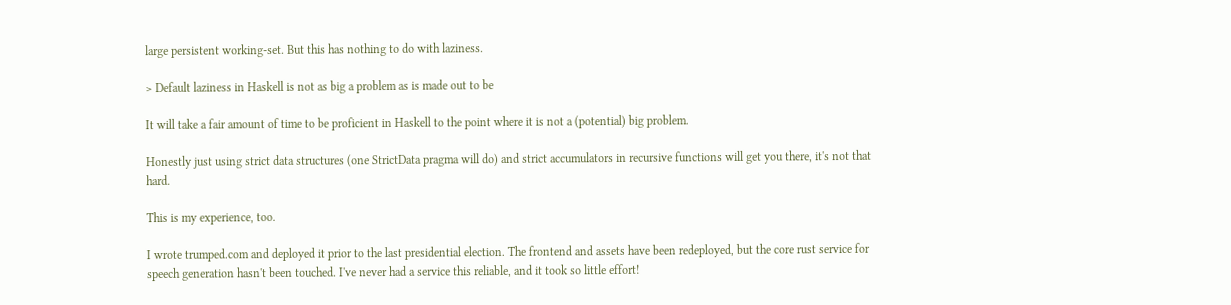large persistent working-set. But this has nothing to do with laziness.

> Default laziness in Haskell is not as big a problem as is made out to be

It will take a fair amount of time to be proficient in Haskell to the point where it is not a (potential) big problem.

Honestly just using strict data structures (one StrictData pragma will do) and strict accumulators in recursive functions will get you there, it's not that hard.

This is my experience, too.

I wrote trumped.com and deployed it prior to the last presidential election. The frontend and assets have been redeployed, but the core rust service for speech generation hasn't been touched. I've never had a service this reliable, and it took so little effort!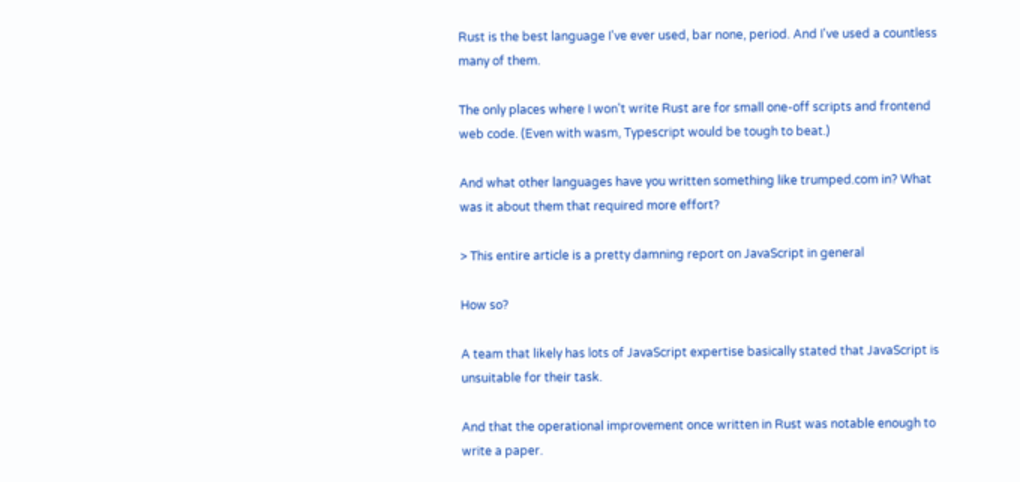Rust is the best language I've ever used, bar none, period. And I've used a countless many of them.

The only places where I won't write Rust are for small one-off scripts and frontend web code. (Even with wasm, Typescript would be tough to beat.)

And what other languages have you written something like trumped.com in? What was it about them that required more effort?

> This entire article is a pretty damning report on JavaScript in general

How so?

A team that likely has lots of JavaScript expertise basically stated that JavaScript is unsuitable for their task.

And that the operational improvement once written in Rust was notable enough to write a paper.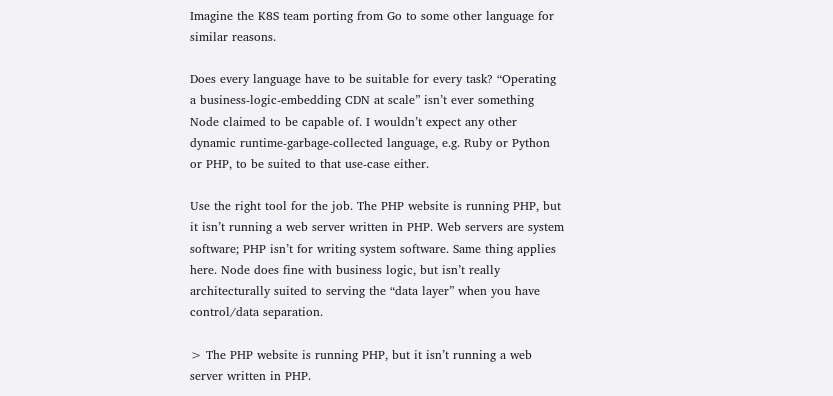Imagine the K8S team porting from Go to some other language for similar reasons.

Does every language have to be suitable for every task? “Operating a business-logic-embedding CDN at scale” isn’t ever something Node claimed to be capable of. I wouldn’t expect any other dynamic runtime-garbage-collected language, e.g. Ruby or Python or PHP, to be suited to that use-case either.

Use the right tool for the job. The PHP website is running PHP, but it isn’t running a web server written in PHP. Web servers are system software; PHP isn’t for writing system software. Same thing applies here. Node does fine with business logic, but isn’t really architecturally suited to serving the “data layer” when you have control/data separation.

> The PHP website is running PHP, but it isn’t running a web server written in PHP.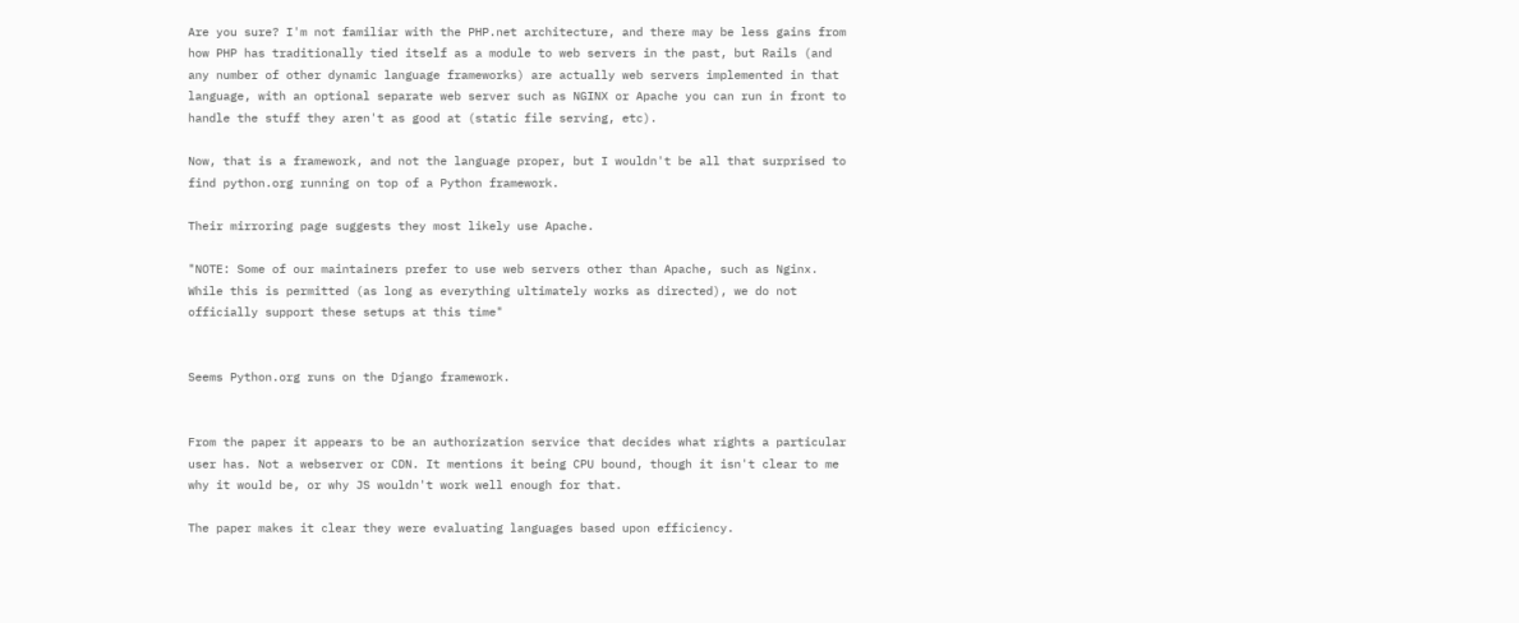Are you sure? I'm not familiar with the PHP.net architecture, and there may be less gains from how PHP has traditionally tied itself as a module to web servers in the past, but Rails (and any number of other dynamic language frameworks) are actually web servers implemented in that language, with an optional separate web server such as NGINX or Apache you can run in front to handle the stuff they aren't as good at (static file serving, etc).

Now, that is a framework, and not the language proper, but I wouldn't be all that surprised to find python.org running on top of a Python framework.

Their mirroring page suggests they most likely use Apache.

"NOTE: Some of our maintainers prefer to use web servers other than Apache, such as Nginx. While this is permitted (as long as everything ultimately works as directed), we do not officially support these setups at this time"


Seems Python.org runs on the Django framework.


From the paper it appears to be an authorization service that decides what rights a particular user has. Not a webserver or CDN. It mentions it being CPU bound, though it isn't clear to me why it would be, or why JS wouldn't work well enough for that.

The paper makes it clear they were evaluating languages based upon efficiency.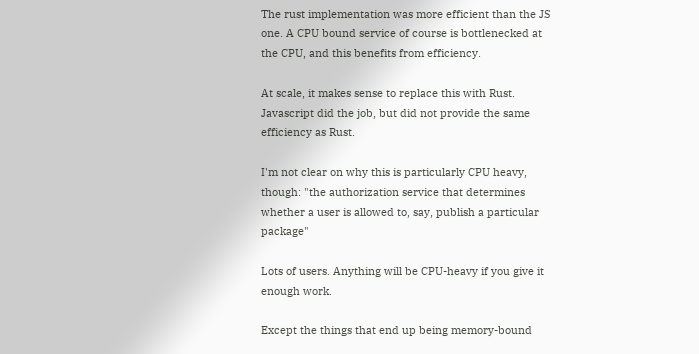The rust implementation was more efficient than the JS one. A CPU bound service of course is bottlenecked at the CPU, and this benefits from efficiency.

At scale, it makes sense to replace this with Rust. Javascript did the job, but did not provide the same efficiency as Rust.

I'm not clear on why this is particularly CPU heavy, though: "the authorization service that determines whether a user is allowed to, say, publish a particular package"

Lots of users. Anything will be CPU-heavy if you give it enough work.

Except the things that end up being memory-bound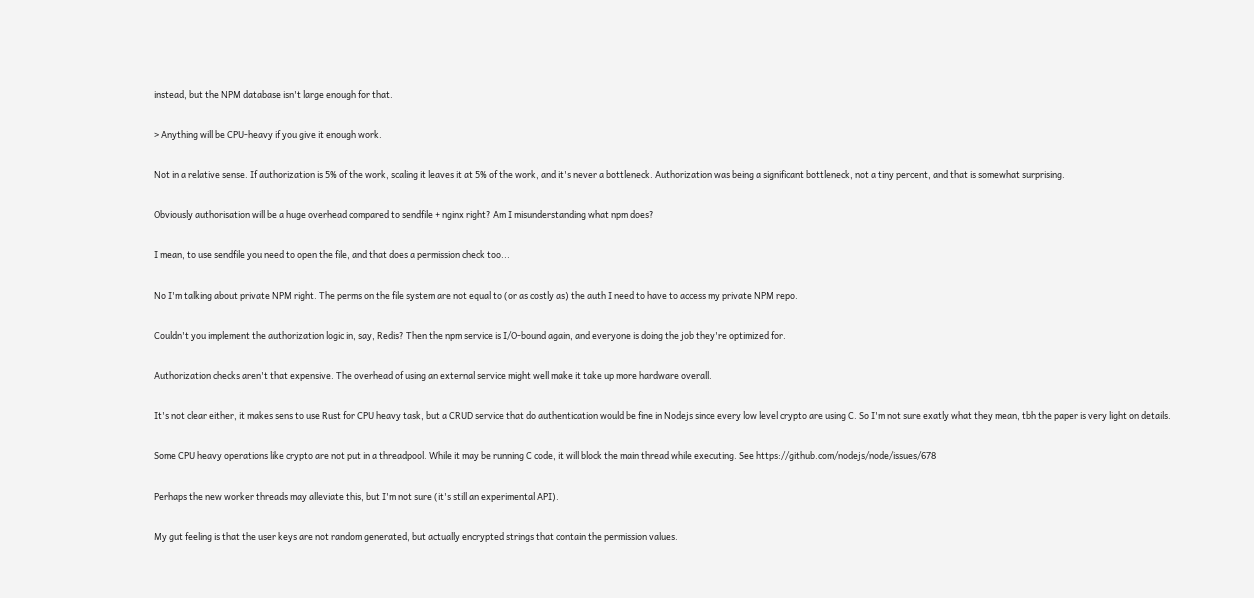instead, but the NPM database isn't large enough for that.

> Anything will be CPU-heavy if you give it enough work.

Not in a relative sense. If authorization is 5% of the work, scaling it leaves it at 5% of the work, and it's never a bottleneck. Authorization was being a significant bottleneck, not a tiny percent, and that is somewhat surprising.

Obviously authorisation will be a huge overhead compared to sendfile + nginx right? Am I misunderstanding what npm does?

I mean, to use sendfile you need to open the file, and that does a permission check too...

No I'm talking about private NPM right. The perms on the file system are not equal to (or as costly as) the auth I need to have to access my private NPM repo.

Couldn't you implement the authorization logic in, say, Redis? Then the npm service is I/O-bound again, and everyone is doing the job they're optimized for.

Authorization checks aren't that expensive. The overhead of using an external service might well make it take up more hardware overall.

It's not clear either, it makes sens to use Rust for CPU heavy task, but a CRUD service that do authentication would be fine in Nodejs since every low level crypto are using C. So I'm not sure exatly what they mean, tbh the paper is very light on details.

Some CPU heavy operations like crypto are not put in a threadpool. While it may be running C code, it will block the main thread while executing. See https://github.com/nodejs/node/issues/678

Perhaps the new worker threads may alleviate this, but I'm not sure (it's still an experimental API).

My gut feeling is that the user keys are not random generated, but actually encrypted strings that contain the permission values.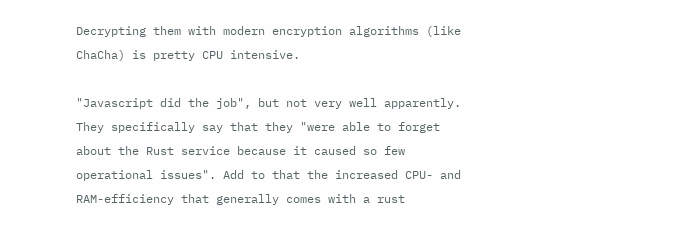Decrypting them with modern encryption algorithms (like ChaCha) is pretty CPU intensive.

"Javascript did the job", but not very well apparently. They specifically say that they "were able to forget about the Rust service because it caused so few operational issues". Add to that the increased CPU- and RAM-efficiency that generally comes with a rust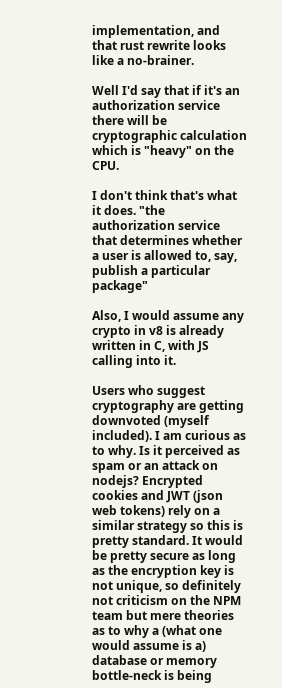implementation, and that rust rewrite looks like a no-brainer.

Well I'd say that if it's an authorization service there will be cryptographic calculation which is "heavy" on the CPU.

I don't think that's what it does. "the authorization service that determines whether a user is allowed to, say, publish a particular package"

Also, I would assume any crypto in v8 is already written in C, with JS calling into it.

Users who suggest cryptography are getting downvoted (myself included). I am curious as to why. Is it perceived as spam or an attack on nodejs? Encrypted cookies and JWT (json web tokens) rely on a similar strategy so this is pretty standard. It would be pretty secure as long as the encryption key is not unique, so definitely not criticism on the NPM team but mere theories as to why a (what one would assume is a) database or memory bottle-neck is being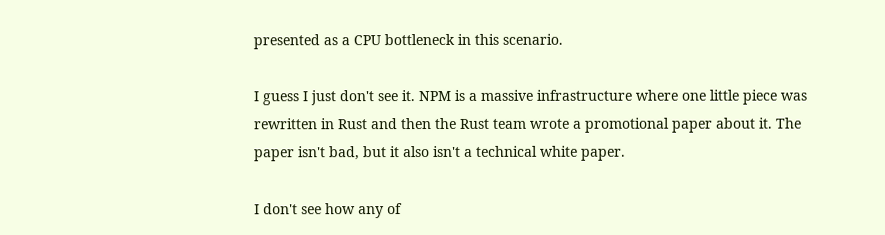presented as a CPU bottleneck in this scenario.

I guess I just don't see it. NPM is a massive infrastructure where one little piece was rewritten in Rust and then the Rust team wrote a promotional paper about it. The paper isn't bad, but it also isn't a technical white paper.

I don't see how any of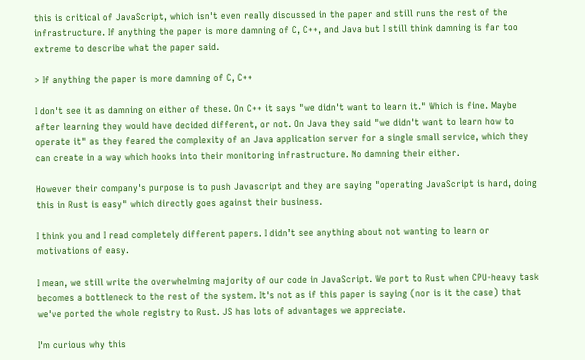this is critical of JavaScript, which isn't even really discussed in the paper and still runs the rest of the infrastructure. If anything the paper is more damning of C, C++, and Java but I still think damning is far too extreme to describe what the paper said.

> If anything the paper is more damning of C, C++

I don't see it as damning on either of these. On C++ it says "we didn't want to learn it." Which is fine. Maybe after learning they would have decided different, or not. On Java they said "we didn't want to learn how to operate it" as they feared the complexity of an Java application server for a single small service, which they can create in a way which hooks into their monitoring infrastructure. No damning their either.

However their company's purpose is to push Javascript and they are saying "operating JavaScript is hard, doing this in Rust is easy" which directly goes against their business.

I think you and I read completely different papers. I didn’t see anything about not wanting to learn or motivations of easy.

I mean, we still write the overwhelming majority of our code in JavaScript. We port to Rust when CPU-heavy task becomes a bottleneck to the rest of the system. It's not as if this paper is saying (nor is it the case) that we've ported the whole registry to Rust. JS has lots of advantages we appreciate.

I'm curious why this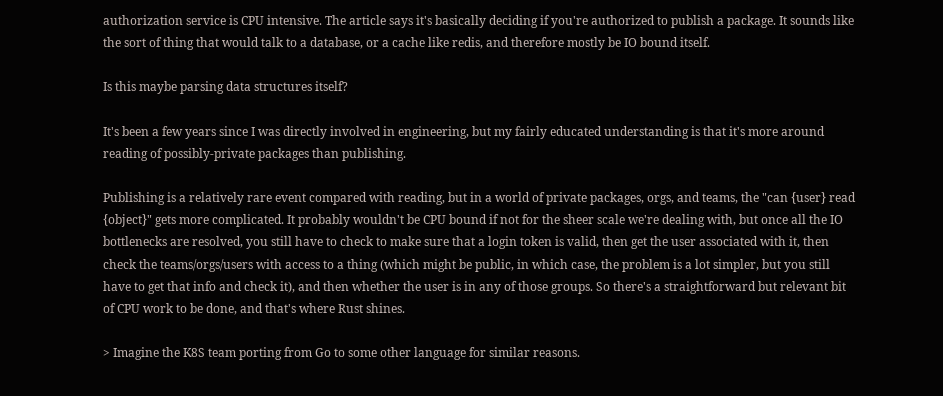authorization service is CPU intensive. The article says it's basically deciding if you're authorized to publish a package. It sounds like the sort of thing that would talk to a database, or a cache like redis, and therefore mostly be IO bound itself.

Is this maybe parsing data structures itself?

It's been a few years since I was directly involved in engineering, but my fairly educated understanding is that it's more around reading of possibly-private packages than publishing.

Publishing is a relatively rare event compared with reading, but in a world of private packages, orgs, and teams, the "can {user} read {object}" gets more complicated. It probably wouldn't be CPU bound if not for the sheer scale we're dealing with, but once all the IO bottlenecks are resolved, you still have to check to make sure that a login token is valid, then get the user associated with it, then check the teams/orgs/users with access to a thing (which might be public, in which case, the problem is a lot simpler, but you still have to get that info and check it), and then whether the user is in any of those groups. So there's a straightforward but relevant bit of CPU work to be done, and that's where Rust shines.

> Imagine the K8S team porting from Go to some other language for similar reasons.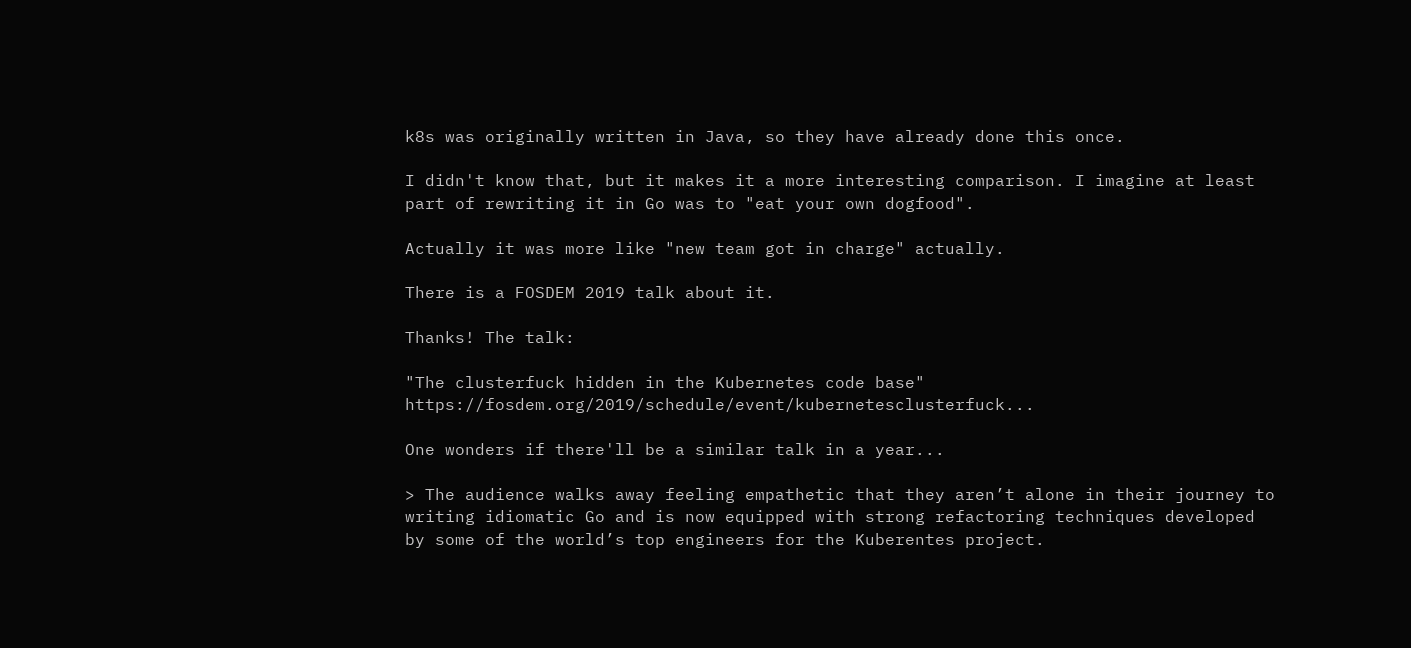k8s was originally written in Java, so they have already done this once.

I didn't know that, but it makes it a more interesting comparison. I imagine at least part of rewriting it in Go was to "eat your own dogfood".

Actually it was more like "new team got in charge" actually.

There is a FOSDEM 2019 talk about it.

Thanks! The talk:

"The clusterfuck hidden in the Kubernetes code base" https://fosdem.org/2019/schedule/event/kubernetesclusterfuck...

One wonders if there'll be a similar talk in a year...

> The audience walks away feeling empathetic that they aren’t alone in their journey to writing idiomatic Go and is now equipped with strong refactoring techniques developed by some of the world’s top engineers for the Kuberentes project.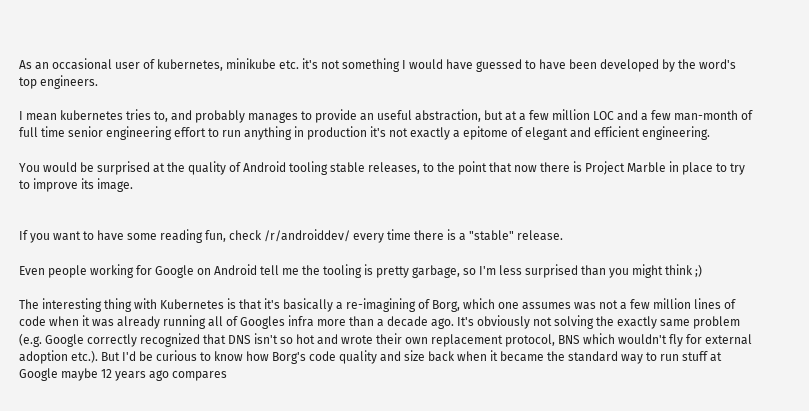As an occasional user of kubernetes, minikube etc. it's not something I would have guessed to have been developed by the word's top engineers.

I mean kubernetes tries to, and probably manages to provide an useful abstraction, but at a few million LOC and a few man-month of full time senior engineering effort to run anything in production it's not exactly a epitome of elegant and efficient engineering.

You would be surprised at the quality of Android tooling stable releases, to the point that now there is Project Marble in place to try to improve its image.


If you want to have some reading fun, check /r/androiddev/ every time there is a "stable" release.

Even people working for Google on Android tell me the tooling is pretty garbage, so I'm less surprised than you might think ;)

The interesting thing with Kubernetes is that it's basically a re-imagining of Borg, which one assumes was not a few million lines of code when it was already running all of Googles infra more than a decade ago. It's obviously not solving the exactly same problem (e.g. Google correctly recognized that DNS isn't so hot and wrote their own replacement protocol, BNS which wouldn't fly for external adoption etc.). But I'd be curious to know how Borg's code quality and size back when it became the standard way to run stuff at Google maybe 12 years ago compares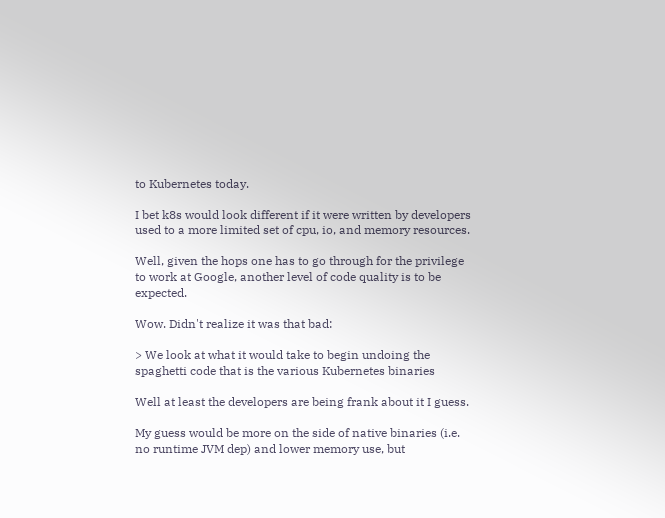to Kubernetes today.

I bet k8s would look different if it were written by developers used to a more limited set of cpu, io, and memory resources.

Well, given the hops one has to go through for the privilege to work at Google, another level of code quality is to be expected.

Wow. Didn't realize it was that bad:

> We look at what it would take to begin undoing the spaghetti code that is the various Kubernetes binaries

Well at least the developers are being frank about it I guess.

My guess would be more on the side of native binaries (i.e. no runtime JVM dep) and lower memory use, but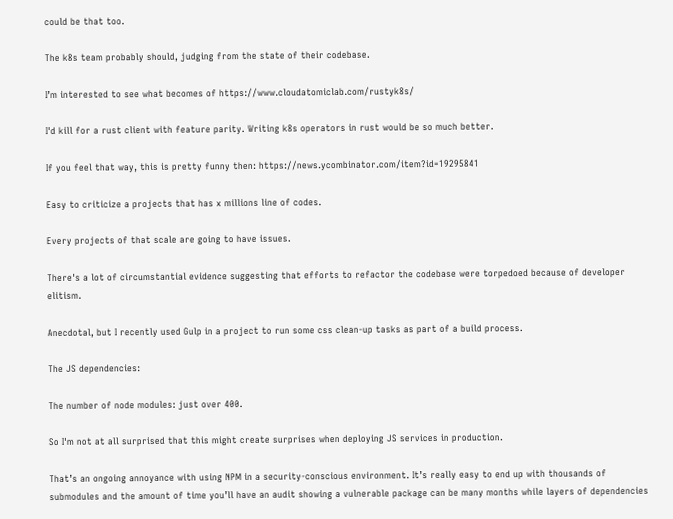could be that too.

The k8s team probably should, judging from the state of their codebase.

I’m interested to see what becomes of https://www.cloudatomiclab.com/rustyk8s/

I'd kill for a rust client with feature parity. Writing k8s operators in rust would be so much better.

If you feel that way, this is pretty funny then: https://news.ycombinator.com/item?id=19295841

Easy to criticize a projects that has x millions line of codes.

Every projects of that scale are going to have issues.

There's a lot of circumstantial evidence suggesting that efforts to refactor the codebase were torpedoed because of developer elitism.

Anecdotal, but I recently used Gulp in a project to run some css clean-up tasks as part of a build process.

The JS dependencies:

The number of node modules: just over 400.

So I'm not at all surprised that this might create surprises when deploying JS services in production.

That’s an ongoing annoyance with using NPM in a security-conscious environment. It’s really easy to end up with thousands of submodules and the amount of time you’ll have an audit showing a vulnerable package can be many months while layers of dependencies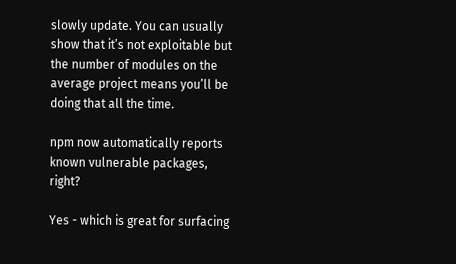slowly update. You can usually show that it’s not exploitable but the number of modules on the average project means you’ll be doing that all the time.

npm now automatically reports known vulnerable packages, right?

Yes - which is great for surfacing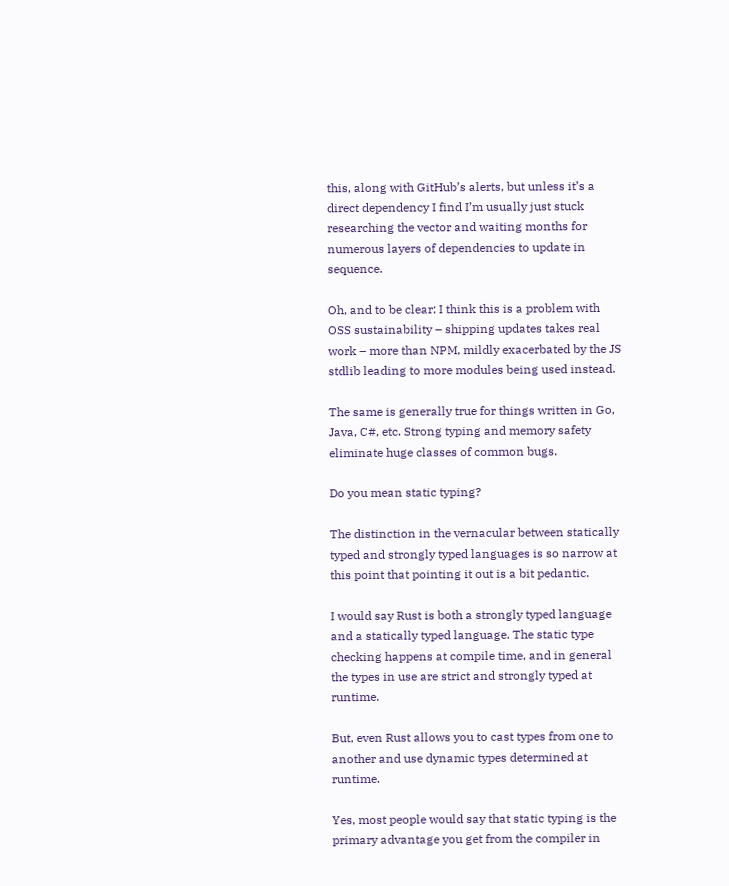this, along with GitHub’s alerts, but unless it’s a direct dependency I find I’m usually just stuck researching the vector and waiting months for numerous layers of dependencies to update in sequence.

Oh, and to be clear: I think this is a problem with OSS sustainability – shipping updates takes real work – more than NPM, mildly exacerbated by the JS stdlib leading to more modules being used instead.

The same is generally true for things written in Go, Java, C#, etc. Strong typing and memory safety eliminate huge classes of common bugs.

Do you mean static typing?

The distinction in the vernacular between statically typed and strongly typed languages is so narrow at this point that pointing it out is a bit pedantic.

I would say Rust is both a strongly typed language and a statically typed language. The static type checking happens at compile time, and in general the types in use are strict and strongly typed at runtime.

But, even Rust allows you to cast types from one to another and use dynamic types determined at runtime.

Yes, most people would say that static typing is the primary advantage you get from the compiler in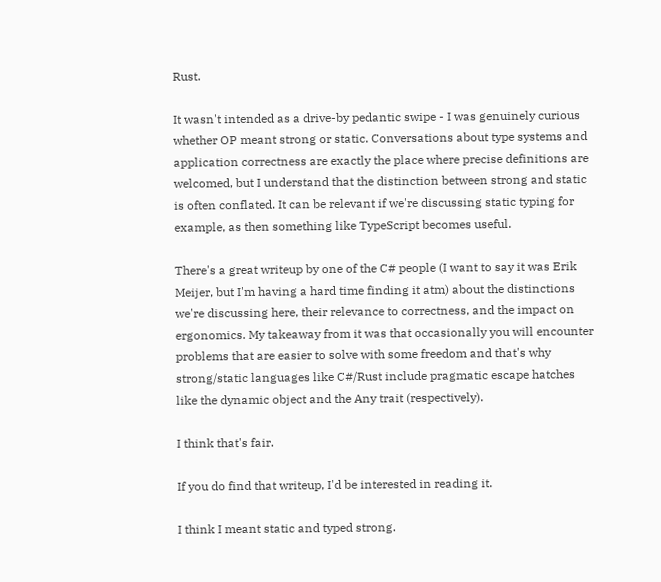Rust.

It wasn't intended as a drive-by pedantic swipe - I was genuinely curious whether OP meant strong or static. Conversations about type systems and application correctness are exactly the place where precise definitions are welcomed, but I understand that the distinction between strong and static is often conflated. It can be relevant if we're discussing static typing for example, as then something like TypeScript becomes useful.

There's a great writeup by one of the C# people (I want to say it was Erik Meijer, but I'm having a hard time finding it atm) about the distinctions we're discussing here, their relevance to correctness, and the impact on ergonomics. My takeaway from it was that occasionally you will encounter problems that are easier to solve with some freedom and that's why strong/static languages like C#/Rust include pragmatic escape hatches like the dynamic object and the Any trait (respectively).

I think that's fair.

If you do find that writeup, I'd be interested in reading it.

I think I meant static and typed strong.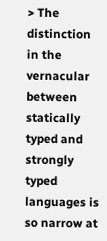> The distinction in the vernacular between statically typed and strongly typed languages is so narrow at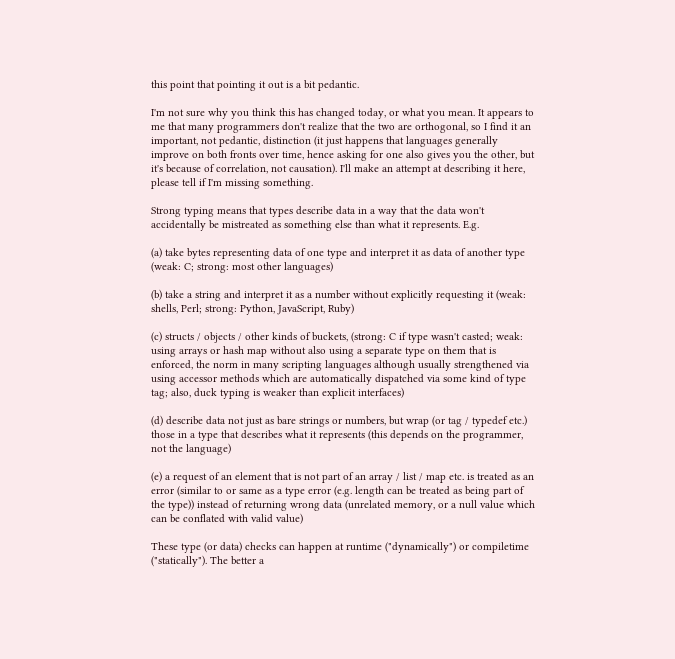this point that pointing it out is a bit pedantic.

I'm not sure why you think this has changed today, or what you mean. It appears to me that many programmers don't realize that the two are orthogonal, so I find it an important, not pedantic, distinction (it just happens that languages generally improve on both fronts over time, hence asking for one also gives you the other, but it's because of correlation, not causation). I'll make an attempt at describing it here, please tell if I'm missing something.

Strong typing means that types describe data in a way that the data won't accidentally be mistreated as something else than what it represents. E.g.

(a) take bytes representing data of one type and interpret it as data of another type (weak: C; strong: most other languages)

(b) take a string and interpret it as a number without explicitly requesting it (weak: shells, Perl; strong: Python, JavaScript, Ruby)

(c) structs / objects / other kinds of buckets, (strong: C if type wasn't casted; weak: using arrays or hash map without also using a separate type on them that is enforced, the norm in many scripting languages although usually strengthened via using accessor methods which are automatically dispatched via some kind of type tag; also, duck typing is weaker than explicit interfaces)

(d) describe data not just as bare strings or numbers, but wrap (or tag / typedef etc.) those in a type that describes what it represents (this depends on the programmer, not the language)

(e) a request of an element that is not part of an array / list / map etc. is treated as an error (similar to or same as a type error (e.g. length can be treated as being part of the type)) instead of returning wrong data (unrelated memory, or a null value which can be conflated with valid value)

These type (or data) checks can happen at runtime ("dynamically") or compiletime ("statically"). The better a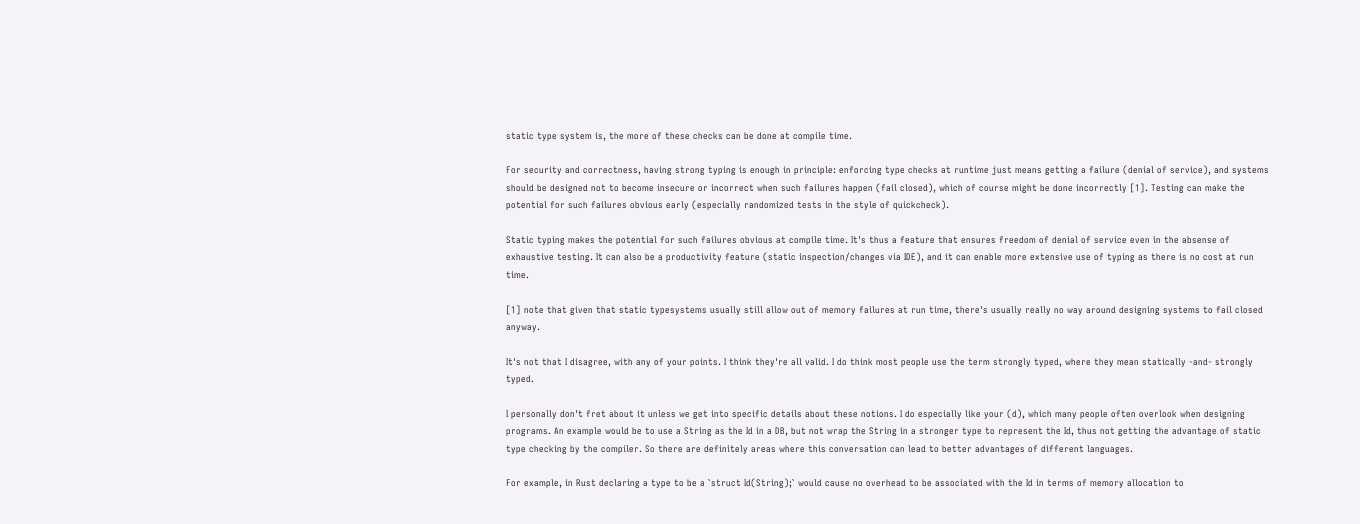static type system is, the more of these checks can be done at compile time.

For security and correctness, having strong typing is enough in principle: enforcing type checks at runtime just means getting a failure (denial of service), and systems should be designed not to become insecure or incorrect when such failures happen (fail closed), which of course might be done incorrectly [1]. Testing can make the potential for such failures obvious early (especially randomized tests in the style of quickcheck).

Static typing makes the potential for such failures obvious at compile time. It's thus a feature that ensures freedom of denial of service even in the absense of exhaustive testing. It can also be a productivity feature (static inspection/changes via IDE), and it can enable more extensive use of typing as there is no cost at run time.

[1] note that given that static typesystems usually still allow out of memory failures at run time, there's usually really no way around designing systems to fail closed anyway.

It's not that I disagree, with any of your points. I think they're all valid. I do think most people use the term strongly typed, where they mean statically -and- strongly typed.

I personally don't fret about it unless we get into specific details about these notions. I do especially like your (d), which many people often overlook when designing programs. An example would be to use a String as the Id in a DB, but not wrap the String in a stronger type to represent the Id, thus not getting the advantage of static type checking by the compiler. So there are definitely areas where this conversation can lead to better advantages of different languages.

For example, in Rust declaring a type to be a `struct Id(String);` would cause no overhead to be associated with the Id in terms of memory allocation to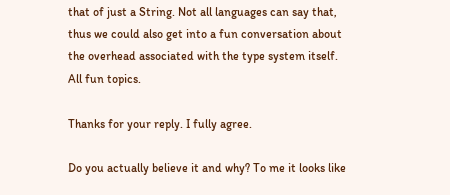that of just a String. Not all languages can say that, thus we could also get into a fun conversation about the overhead associated with the type system itself. All fun topics.

Thanks for your reply. I fully agree.

Do you actually believe it and why? To me it looks like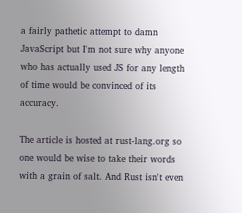a fairly pathetic attempt to damn JavaScript but I'm not sure why anyone who has actually used JS for any length of time would be convinced of its accuracy.

The article is hosted at rust-lang.org so one would be wise to take their words with a grain of salt. And Rust isn't even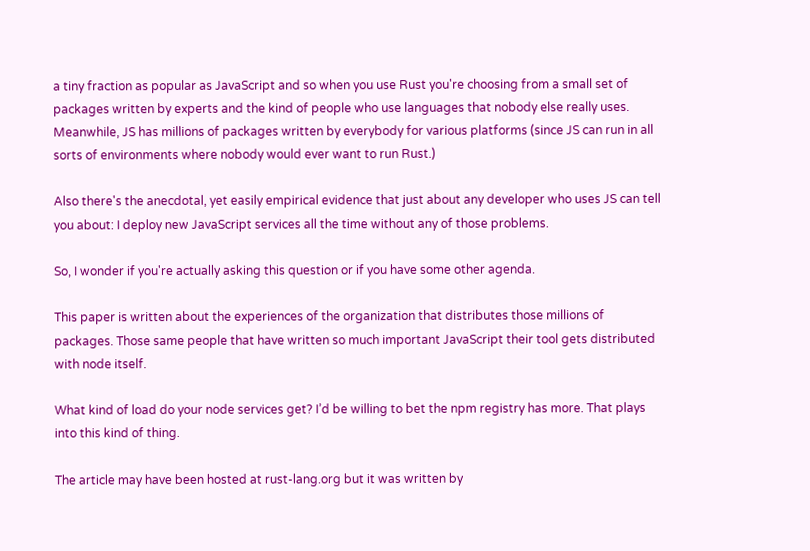a tiny fraction as popular as JavaScript and so when you use Rust you're choosing from a small set of packages written by experts and the kind of people who use languages that nobody else really uses. Meanwhile, JS has millions of packages written by everybody for various platforms (since JS can run in all sorts of environments where nobody would ever want to run Rust.)

Also there's the anecdotal, yet easily empirical evidence that just about any developer who uses JS can tell you about: I deploy new JavaScript services all the time without any of those problems.

So, I wonder if you're actually asking this question or if you have some other agenda.

This paper is written about the experiences of the organization that distributes those millions of packages. Those same people that have written so much important JavaScript their tool gets distributed with node itself.

What kind of load do your node services get? I’d be willing to bet the npm registry has more. That plays into this kind of thing.

The article may have been hosted at rust-lang.org but it was written by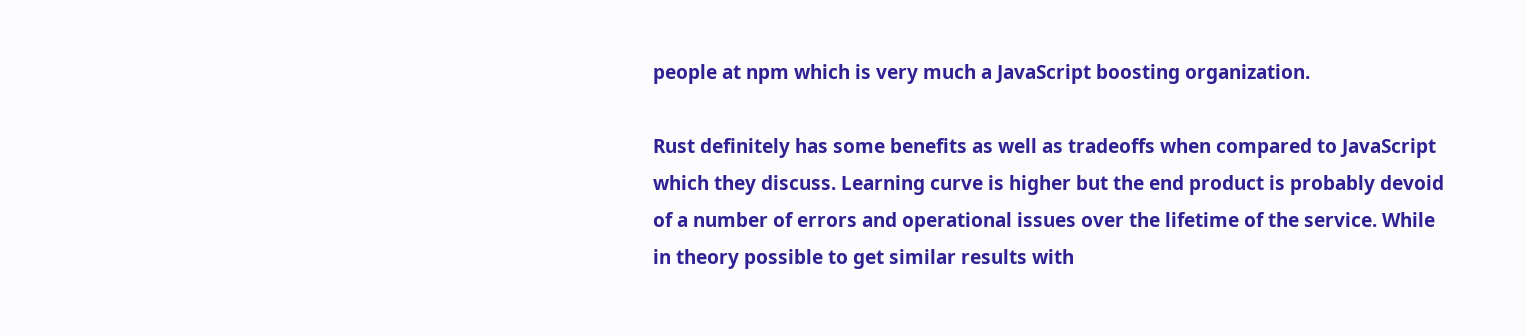people at npm which is very much a JavaScript boosting organization.

Rust definitely has some benefits as well as tradeoffs when compared to JavaScript which they discuss. Learning curve is higher but the end product is probably devoid of a number of errors and operational issues over the lifetime of the service. While in theory possible to get similar results with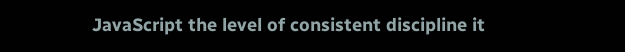JavaScript the level of consistent discipline it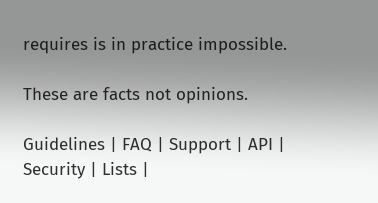requires is in practice impossible.

These are facts not opinions.

Guidelines | FAQ | Support | API | Security | Lists |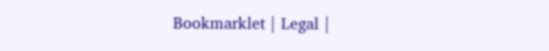Bookmarklet | Legal |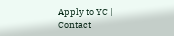Apply to YC | Contact